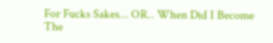For Fucks Sakes… OR.. When Did I Become The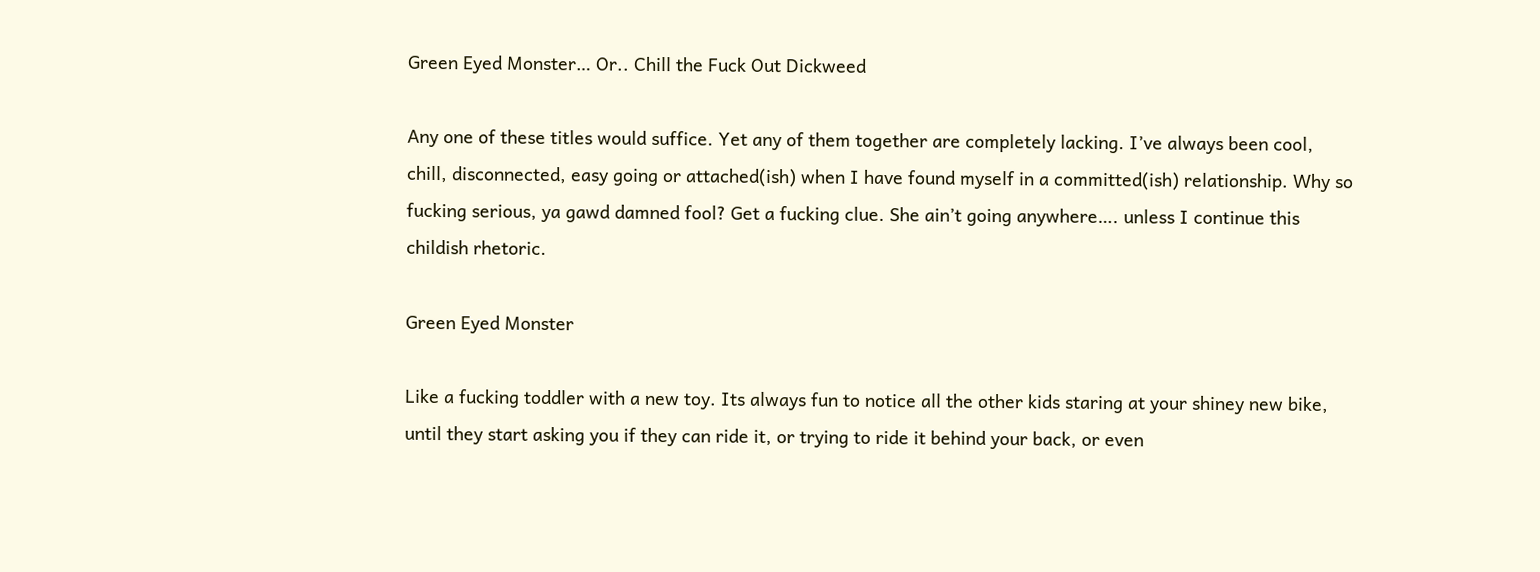Green Eyed Monster… Or.. Chill the Fuck Out Dickweed

Any one of these titles would suffice. Yet any of them together are completely lacking. I’ve always been cool, chill, disconnected, easy going or attached(ish) when I have found myself in a committed(ish) relationship. Why so fucking serious, ya gawd damned fool? Get a fucking clue. She ain’t going anywhere…. unless I continue this childish rhetoric.

Green Eyed Monster

Like a fucking toddler with a new toy. Its always fun to notice all the other kids staring at your shiney new bike, until they start asking you if they can ride it, or trying to ride it behind your back, or even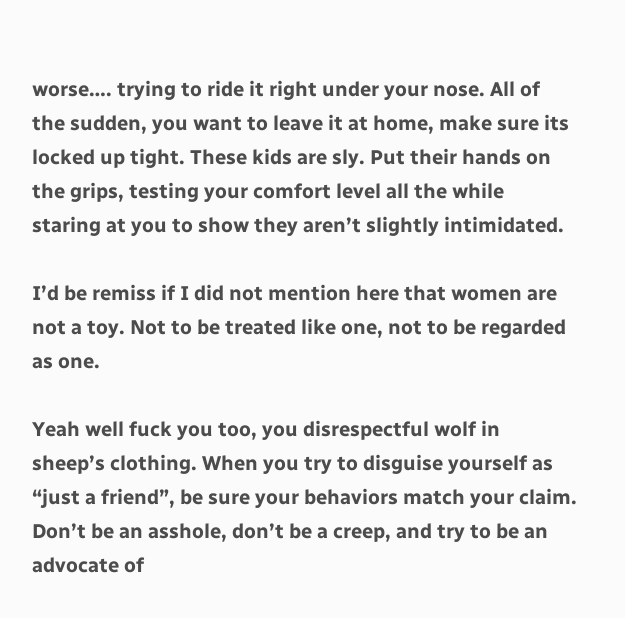worse…. trying to ride it right under your nose. All of the sudden, you want to leave it at home, make sure its locked up tight. These kids are sly. Put their hands on the grips, testing your comfort level all the while staring at you to show they aren’t slightly intimidated.

I’d be remiss if I did not mention here that women are not a toy. Not to be treated like one, not to be regarded as one.

Yeah well fuck you too, you disrespectful wolf in sheep’s clothing. When you try to disguise yourself as “just a friend”, be sure your behaviors match your claim. Don’t be an asshole, don’t be a creep, and try to be an advocate of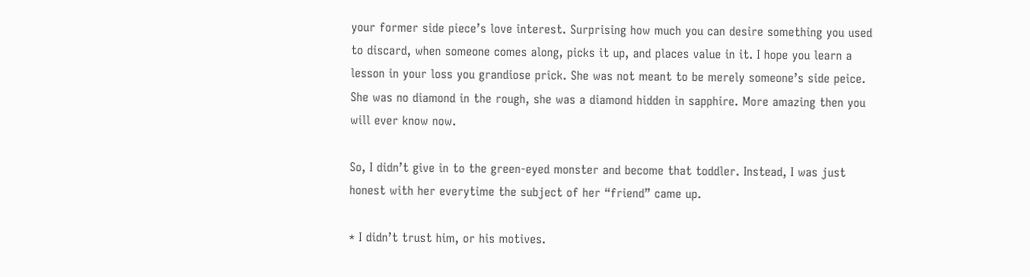your former side piece’s love interest. Surprising how much you can desire something you used to discard, when someone comes along, picks it up, and places value in it. I hope you learn a lesson in your loss you grandiose prick. She was not meant to be merely someone’s side peice. She was no diamond in the rough, she was a diamond hidden in sapphire. More amazing then you will ever know now.

So, I didn’t give in to the green-eyed monster and become that toddler. Instead, I was just honest with her everytime the subject of her “friend” came up.

* I didn’t trust him, or his motives.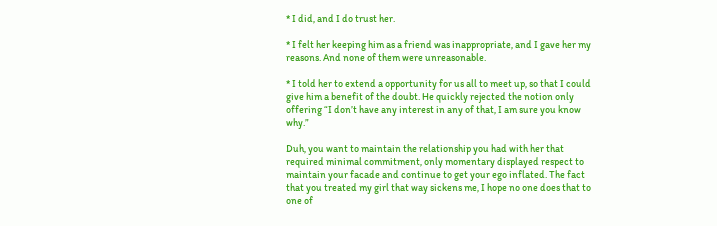* I did, and I do trust her.

* I felt her keeping him as a friend was inappropriate, and I gave her my reasons. And none of them were unreasonable.

* I told her to extend a opportunity for us all to meet up, so that I could give him a benefit of the doubt. He quickly rejected the notion only offering “I don’t have any interest in any of that, I am sure you know why.”

Duh, you want to maintain the relationship you had with her that required minimal commitment, only momentary displayed respect to maintain your facade and continue to get your ego inflated. The fact that you treated my girl that way sickens me, I hope no one does that to one of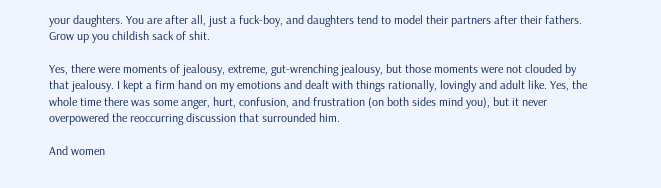your daughters. You are after all, just a fuck-boy, and daughters tend to model their partners after their fathers. Grow up you childish sack of shit.

Yes, there were moments of jealousy, extreme, gut-wrenching jealousy, but those moments were not clouded by that jealousy. I kept a firm hand on my emotions and dealt with things rationally, lovingly and adult like. Yes, the whole time there was some anger, hurt, confusion, and frustration (on both sides mind you), but it never overpowered the reoccurring discussion that surrounded him.

And women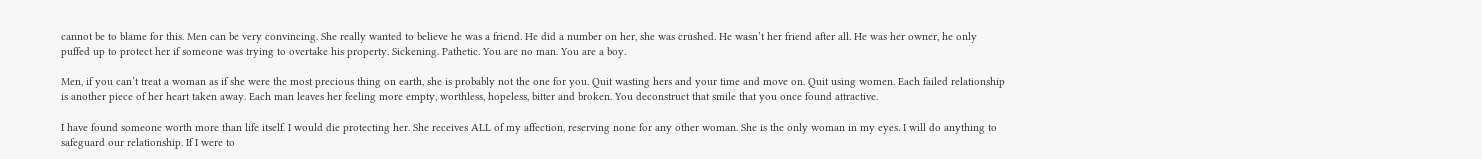cannot be to blame for this. Men can be very convincing. She really wanted to believe he was a friend. He did a number on her, she was crushed. He wasn’t her friend after all. He was her owner, he only puffed up to protect her if someone was trying to overtake his property. Sickening. Pathetic. You are no man. You are a boy.

Men, if you can’t treat a woman as if she were the most precious thing on earth, she is probably not the one for you. Quit wasting hers and your time and move on. Quit using women. Each failed relationship is another piece of her heart taken away. Each man leaves her feeling more empty, worthless, hopeless, bitter and broken. You deconstruct that smile that you once found attractive.

I have found someone worth more than life itself. I would die protecting her. She receives ALL of my affection, reserving none for any other woman. She is the only woman in my eyes. I will do anything to safeguard our relationship. If I were to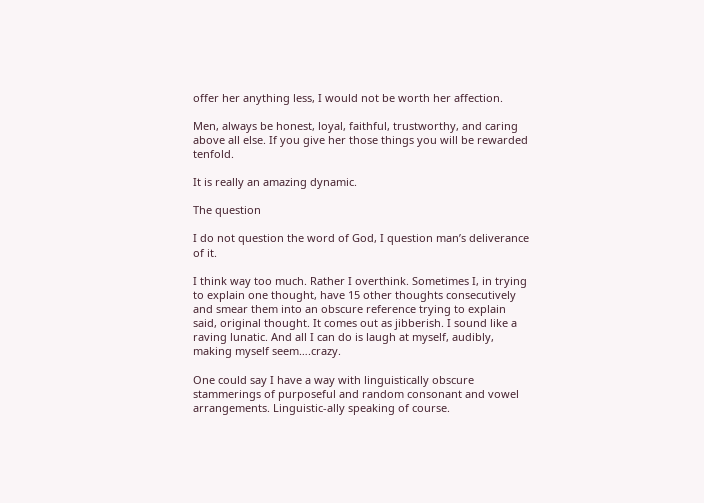offer her anything less, I would not be worth her affection.

Men, always be honest, loyal, faithful, trustworthy, and caring above all else. If you give her those things you will be rewarded tenfold.

It is really an amazing dynamic.

The question

I do not question the word of God, I question man’s deliverance of it.

I think way too much. Rather I overthink. Sometimes I, in trying to explain one thought, have 15 other thoughts consecutively and smear them into an obscure reference trying to explain said, original thought. It comes out as jibberish. I sound like a raving lunatic. And all I can do is laugh at myself, audibly, making myself seem….crazy.

One could say I have a way with linguistically obscure stammerings of purposeful and random consonant and vowel arrangements. Linguistic-ally speaking of course.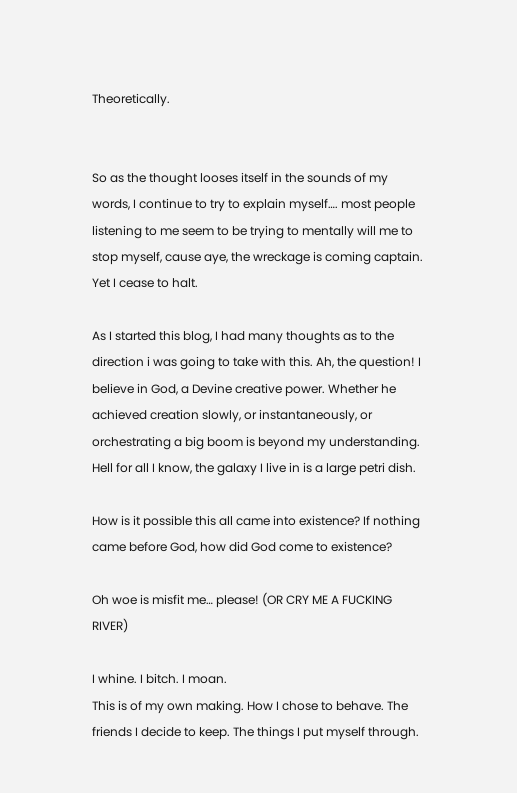Theoretically.


So as the thought looses itself in the sounds of my words, I continue to try to explain myself…. most people listening to me seem to be trying to mentally will me to stop myself, cause aye, the wreckage is coming captain. Yet I cease to halt.

As I started this blog, I had many thoughts as to the direction i was going to take with this. Ah, the question! I believe in God, a Devine creative power. Whether he achieved creation slowly, or instantaneously, or orchestrating a big boom is beyond my understanding. Hell for all I know, the galaxy I live in is a large petri dish.

How is it possible this all came into existence? If nothing came before God, how did God come to existence?

Oh woe is misfit me… please! (OR CRY ME A FUCKING RIVER)

I whine. I bitch. I moan.
This is of my own making. How I chose to behave. The friends I decide to keep. The things I put myself through.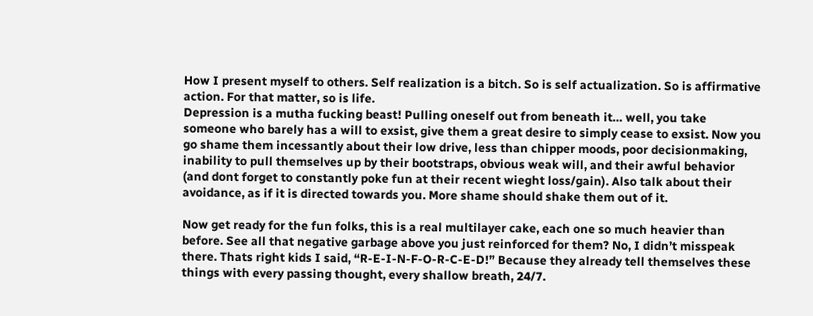How I present myself to others. Self realization is a bitch. So is self actualization. So is affirmative action. For that matter, so is life.
Depression is a mutha fucking beast! Pulling oneself out from beneath it… well, you take someone who barely has a will to exsist, give them a great desire to simply cease to exsist. Now you go shame them incessantly about their low drive, less than chipper moods, poor decisionmaking, inability to pull themselves up by their bootstraps, obvious weak will, and their awful behavior (and dont forget to constantly poke fun at their recent wieght loss/gain). Also talk about their avoidance, as if it is directed towards you. More shame should shake them out of it.

Now get ready for the fun folks, this is a real multilayer cake, each one so much heavier than before. See all that negative garbage above you just reinforced for them? No, I didn’t misspeak there. Thats right kids I said, “R-E-I-N-F-O-R-C-E-D!” Because they already tell themselves these things with every passing thought, every shallow breath, 24/7.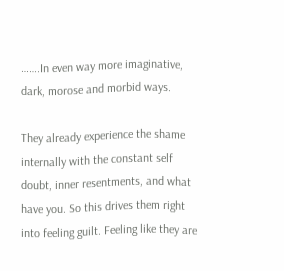…….In even way more imaginative, dark, morose and morbid ways.

They already experience the shame internally with the constant self doubt, inner resentments, and what have you. So this drives them right into feeling guilt. Feeling like they are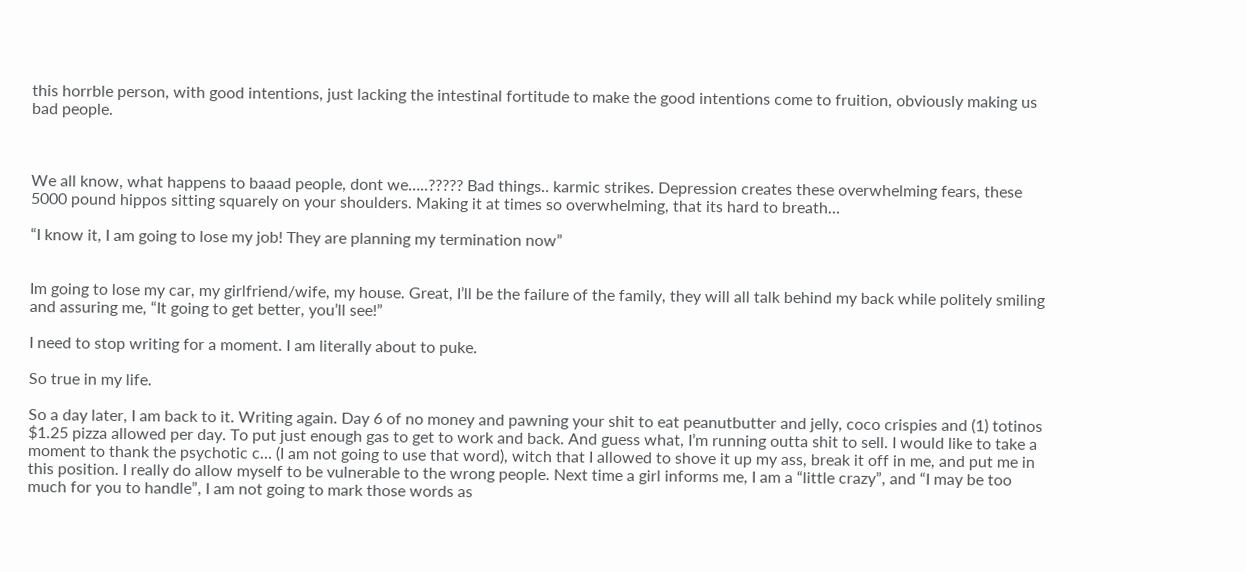this horrble person, with good intentions, just lacking the intestinal fortitude to make the good intentions come to fruition, obviously making us bad people.



We all know, what happens to baaad people, dont we…..????? Bad things.. karmic strikes. Depression creates these overwhelming fears, these 5000 pound hippos sitting squarely on your shoulders. Making it at times so overwhelming, that its hard to breath…

“I know it, I am going to lose my job! They are planning my termination now”


Im going to lose my car, my girlfriend/wife, my house. Great, I’ll be the failure of the family, they will all talk behind my back while politely smiling and assuring me, “It going to get better, you’ll see!”

I need to stop writing for a moment. I am literally about to puke.

So true in my life.

So a day later, I am back to it. Writing again. Day 6 of no money and pawning your shit to eat peanutbutter and jelly, coco crispies and (1) totinos $1.25 pizza allowed per day. To put just enough gas to get to work and back. And guess what, I’m running outta shit to sell. I would like to take a moment to thank the psychotic c… (I am not going to use that word), witch that I allowed to shove it up my ass, break it off in me, and put me in this position. I really do allow myself to be vulnerable to the wrong people. Next time a girl informs me, I am a “little crazy”, and “I may be too much for you to handle”, I am not going to mark those words as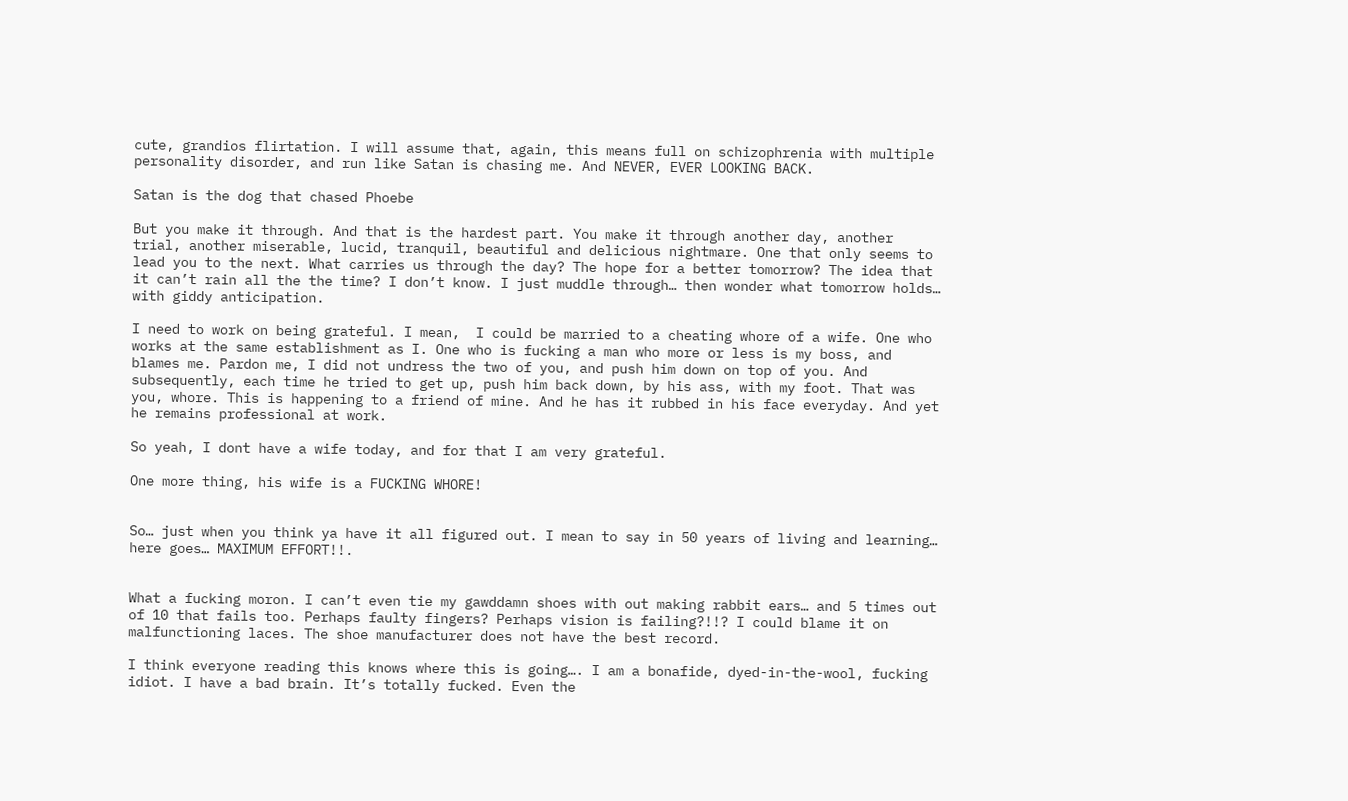cute, grandios flirtation. I will assume that, again, this means full on schizophrenia with multiple personality disorder, and run like Satan is chasing me. And NEVER, EVER LOOKING BACK.

Satan is the dog that chased Phoebe

But you make it through. And that is the hardest part. You make it through another day, another trial, another miserable, lucid, tranquil, beautiful and delicious nightmare. One that only seems to lead you to the next. What carries us through the day? The hope for a better tomorrow? The idea that it can’t rain all the the time? I don’t know. I just muddle through… then wonder what tomorrow holds… with giddy anticipation.

I need to work on being grateful. I mean,  I could be married to a cheating whore of a wife. One who works at the same establishment as I. One who is fucking a man who more or less is my boss, and blames me. Pardon me, I did not undress the two of you, and push him down on top of you. And subsequently, each time he tried to get up, push him back down, by his ass, with my foot. That was you, whore. This is happening to a friend of mine. And he has it rubbed in his face everyday. And yet he remains professional at work.

So yeah, I dont have a wife today, and for that I am very grateful.

One more thing, his wife is a FUCKING WHORE!


So… just when you think ya have it all figured out. I mean to say in 50 years of living and learning… here goes… MAXIMUM EFFORT!!.


What a fucking moron. I can’t even tie my gawddamn shoes with out making rabbit ears… and 5 times out of 10 that fails too. Perhaps faulty fingers? Perhaps vision is failing?!!? I could blame it on malfunctioning laces. The shoe manufacturer does not have the best record.

I think everyone reading this knows where this is going…. I am a bonafide, dyed-in-the-wool, fucking idiot. I have a bad brain. It’s totally fucked. Even the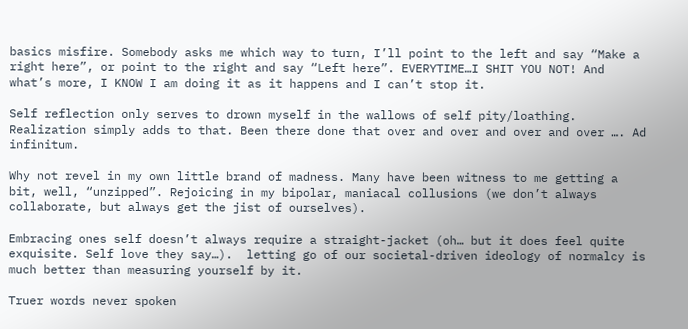basics misfire. Somebody asks me which way to turn, I’ll point to the left and say “Make a right here”, or point to the right and say “Left here”. EVERYTIME…I SHIT YOU NOT! And what’s more, I KNOW I am doing it as it happens and I can’t stop it.

Self reflection only serves to drown myself in the wallows of self pity/loathing. Realization simply adds to that. Been there done that over and over and over and over …. Ad infinitum.

Why not revel in my own little brand of madness. Many have been witness to me getting a bit, well, “unzipped”. Rejoicing in my bipolar, maniacal collusions (we don’t always collaborate, but always get the jist of ourselves).

Embracing ones self doesn’t always require a straight-jacket (oh… but it does feel quite exquisite. Self love they say…).  letting go of our societal-driven ideology of normalcy is much better than measuring yourself by it.

Truer words never spoken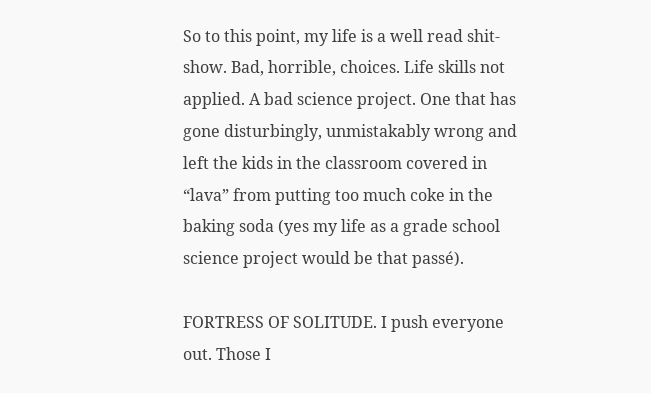So to this point, my life is a well read shit-show. Bad, horrible, choices. Life skills not applied. A bad science project. One that has gone disturbingly, unmistakably wrong and left the kids in the classroom covered in “lava” from putting too much coke in the baking soda (yes my life as a grade school science project would be that passé).

FORTRESS OF SOLITUDE. I push everyone out. Those I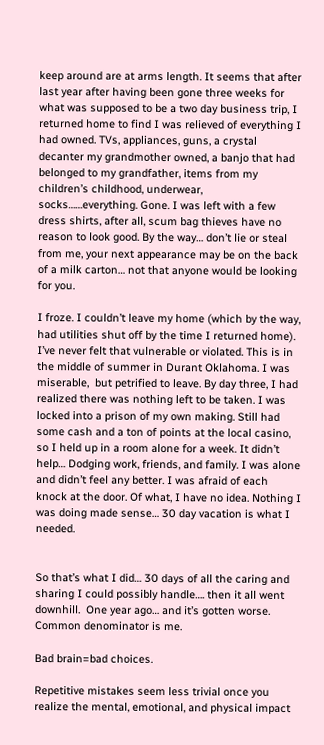keep around are at arms length. It seems that after last year after having been gone three weeks for what was supposed to be a two day business trip, I returned home to find I was relieved of everything I had owned. TVs, appliances, guns, a crystal decanter my grandmother owned, a banjo that had belonged to my grandfather, items from my children’s childhood, underwear, socks……everything. Gone. I was left with a few dress shirts, after all, scum bag thieves have no reason to look good. By the way… don’t lie or steal from me, your next appearance may be on the back of a milk carton… not that anyone would be looking for you.

I froze. I couldn’t leave my home (which by the way, had utilities shut off by the time I returned home). I’ve never felt that vulnerable or violated. This is in the middle of summer in Durant Oklahoma. I was miserable,  but petrified to leave. By day three, I had realized there was nothing left to be taken. I was locked into a prison of my own making. Still had some cash and a ton of points at the local casino, so I held up in a room alone for a week. It didn’t help… Dodging work, friends, and family. I was alone and didn’t feel any better. I was afraid of each knock at the door. Of what, I have no idea. Nothing I was doing made sense… 30 day vacation is what I needed.


So that’s what I did… 30 days of all the caring and sharing I could possibly handle…. then it all went downhill.  One year ago… and it’s gotten worse. Common denominator is me.

Bad brain=bad choices.

Repetitive mistakes seem less trivial once you realize the mental, emotional, and physical impact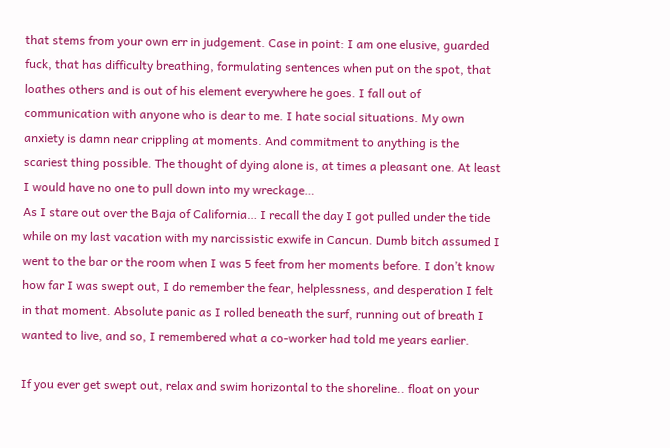that stems from your own err in judgement. Case in point: I am one elusive, guarded fuck, that has difficulty breathing, formulating sentences when put on the spot, that loathes others and is out of his element everywhere he goes. I fall out of communication with anyone who is dear to me. I hate social situations. My own anxiety is damn near crippling at moments. And commitment to anything is the scariest thing possible. The thought of dying alone is, at times a pleasant one. At least I would have no one to pull down into my wreckage…
As I stare out over the Baja of California… I recall the day I got pulled under the tide while on my last vacation with my narcissistic exwife in Cancun. Dumb bitch assumed I went to the bar or the room when I was 5 feet from her moments before. I don’t know how far I was swept out, I do remember the fear, helplessness, and desperation I felt in that moment. Absolute panic as I rolled beneath the surf, running out of breath I wanted to live, and so, I remembered what a co-worker had told me years earlier.

If you ever get swept out, relax and swim horizontal to the shoreline.. float on your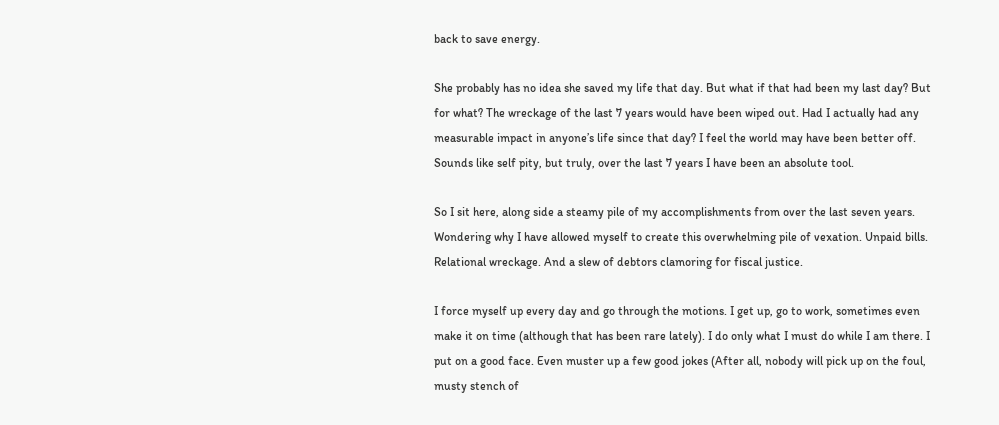back to save energy.

She probably has no idea she saved my life that day. But what if that had been my last day? But for what? The wreckage of the last 7 years would have been wiped out. Had I actually had any measurable impact in anyone’s life since that day? I feel the world may have been better off. Sounds like self pity, but truly, over the last 7 years I have been an absolute tool.

So I sit here, along side a steamy pile of my accomplishments from over the last seven years. Wondering why I have allowed myself to create this overwhelming pile of vexation. Unpaid bills. Relational wreckage. And a slew of debtors clamoring for fiscal justice.

I force myself up every day and go through the motions. I get up, go to work, sometimes even make it on time (although that has been rare lately). I do only what I must do while I am there. I put on a good face. Even muster up a few good jokes (After all, nobody will pick up on the foul, musty stench of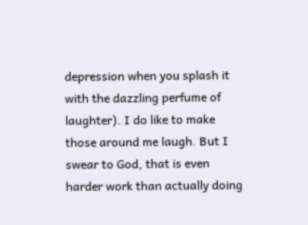depression when you splash it with the dazzling perfume of laughter). I do like to make those around me laugh. But I swear to God, that is even harder work than actually doing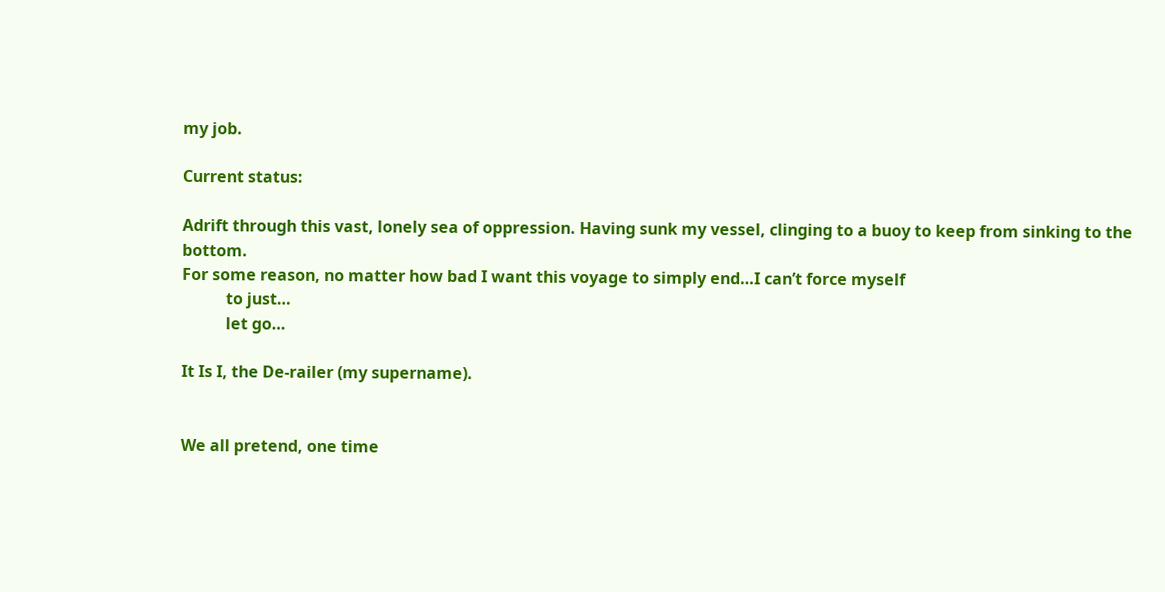my job.

Current status:

Adrift through this vast, lonely sea of oppression. Having sunk my vessel, clinging to a buoy to keep from sinking to the bottom.
For some reason, no matter how bad I want this voyage to simply end…I can’t force myself
           to just…
           let go…

It Is I, the De-railer (my supername).


We all pretend, one time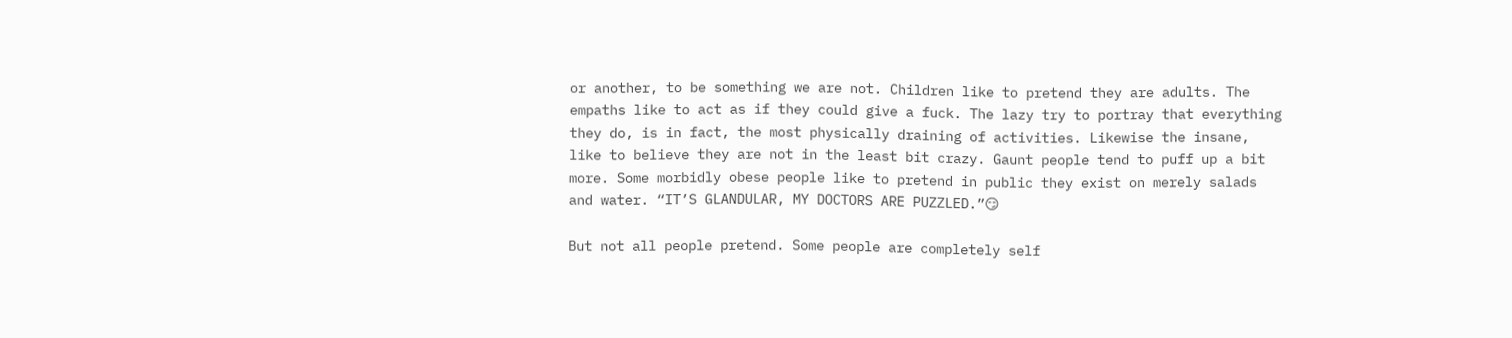or another, to be something we are not. Children like to pretend they are adults. The empaths like to act as if they could give a fuck. The lazy try to portray that everything they do, is in fact, the most physically draining of activities. Likewise the insane, like to believe they are not in the least bit crazy. Gaunt people tend to puff up a bit more. Some morbidly obese people like to pretend in public they exist on merely salads and water. “IT’S GLANDULAR, MY DOCTORS ARE PUZZLED.”😏

But not all people pretend. Some people are completely self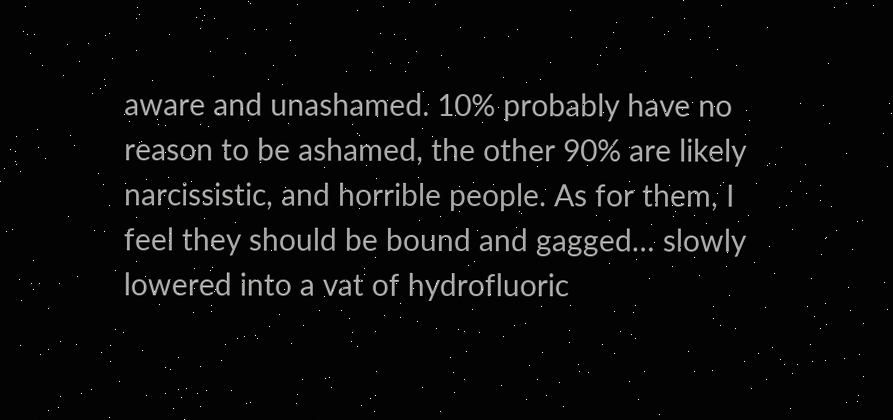aware and unashamed. 10% probably have no reason to be ashamed, the other 90% are likely narcissistic, and horrible people. As for them, I feel they should be bound and gagged… slowly lowered into a vat of hydrofluoric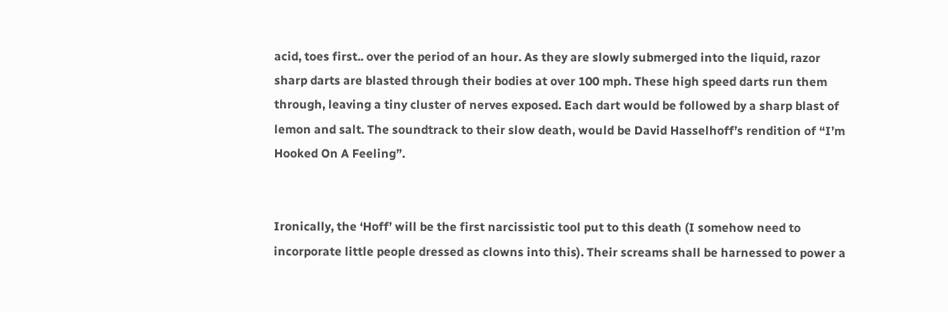acid, toes first.. over the period of an hour. As they are slowly submerged into the liquid, razor sharp darts are blasted through their bodies at over 100 mph. These high speed darts run them through, leaving a tiny cluster of nerves exposed. Each dart would be followed by a sharp blast of lemon and salt. The soundtrack to their slow death, would be David Hasselhoff’s rendition of “I’m Hooked On A Feeling”.


Ironically, the ‘Hoff’ will be the first narcissistic tool put to this death (I somehow need to incorporate little people dressed as clowns into this). Their screams shall be harnessed to power a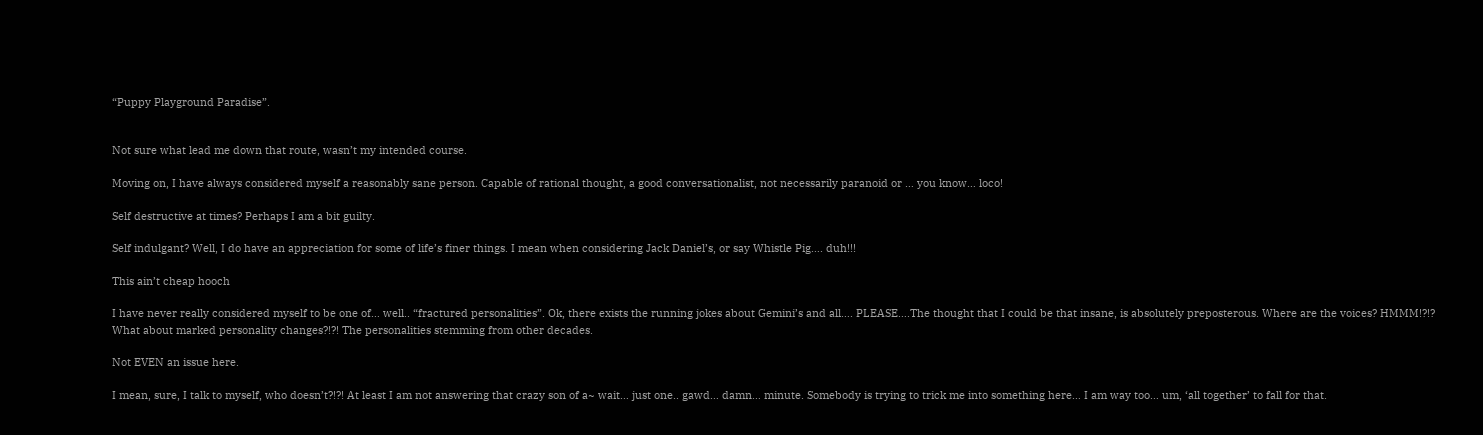“Puppy Playground Paradise”.


Not sure what lead me down that route, wasn’t my intended course.

Moving on, I have always considered myself a reasonably sane person. Capable of rational thought, a good conversationalist, not necessarily paranoid or … you know… loco!

Self destructive at times? Perhaps I am a bit guilty.

Self indulgant? Well, I do have an appreciation for some of life’s finer things. I mean when considering Jack Daniel’s, or say Whistle Pig…. duh!!!

This ain’t cheap hooch

I have never really considered myself to be one of… well.. “fractured personalities”. Ok, there exists the running jokes about Gemini’s and all…. PLEASE….The thought that I could be that insane, is absolutely preposterous. Where are the voices? HMMM!?!? What about marked personality changes?!?! The personalities stemming from other decades.

Not EVEN an issue here.

I mean, sure, I talk to myself, who doesn’t?!?! At least I am not answering that crazy son of a~ wait… just one.. gawd… damn… minute. Somebody is trying to trick me into something here… I am way too… um, ‘all together’ to fall for that.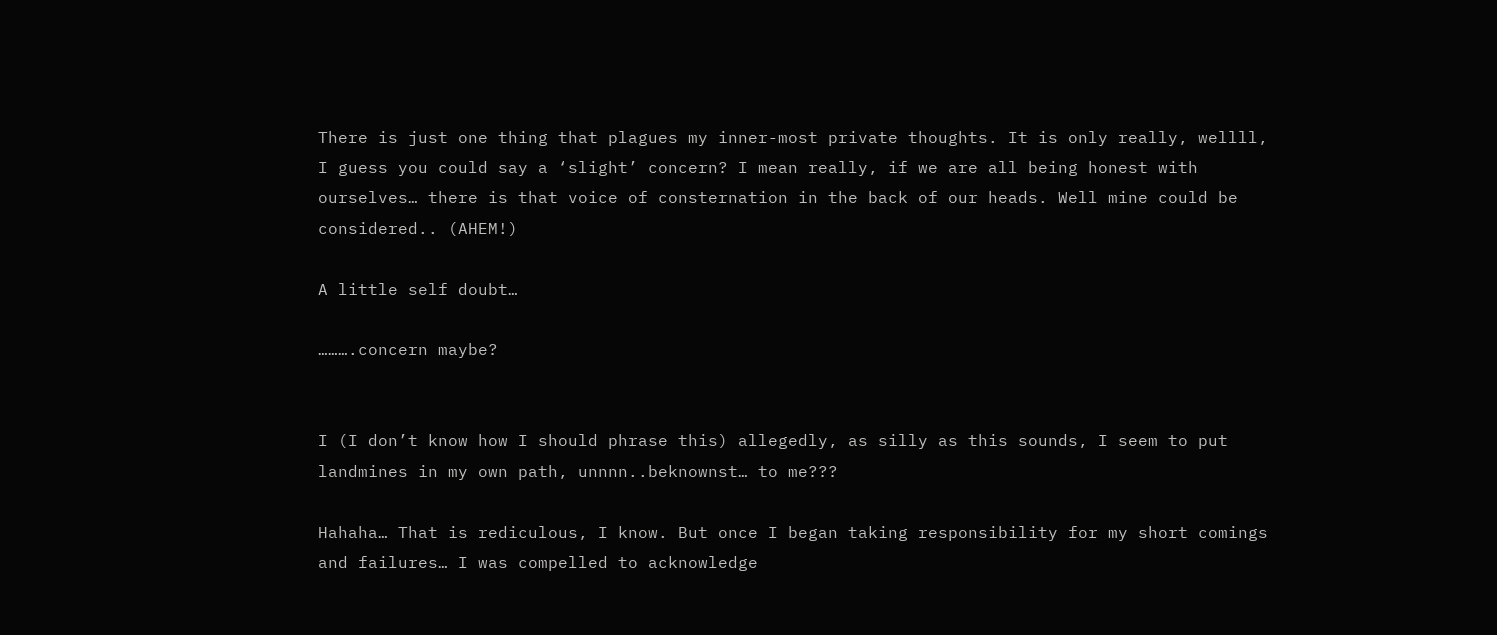There is just one thing that plagues my inner-most private thoughts. It is only really, wellll, I guess you could say a ‘slight’ concern? I mean really, if we are all being honest with ourselves… there is that voice of consternation in the back of our heads. Well mine could be considered.. (AHEM!)

A little self doubt…

……….concern maybe?


I (I don’t know how I should phrase this) allegedly, as silly as this sounds, I seem to put landmines in my own path, unnnn..beknownst… to me???

Hahaha… That is rediculous, I know. But once I began taking responsibility for my short comings and failures… I was compelled to acknowledge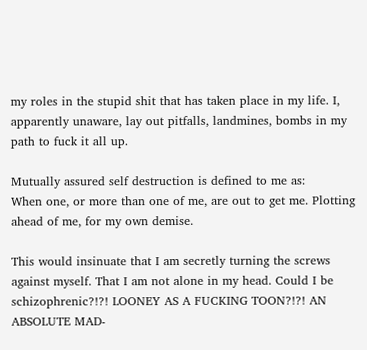my roles in the stupid shit that has taken place in my life. I, apparently unaware, lay out pitfalls, landmines, bombs in my path to fuck it all up.

Mutually assured self destruction is defined to me as:
When one, or more than one of me, are out to get me. Plotting ahead of me, for my own demise.

This would insinuate that I am secretly turning the screws against myself. That I am not alone in my head. Could I be schizophrenic?!?! LOONEY AS A FUCKING TOON?!?! AN ABSOLUTE MAD-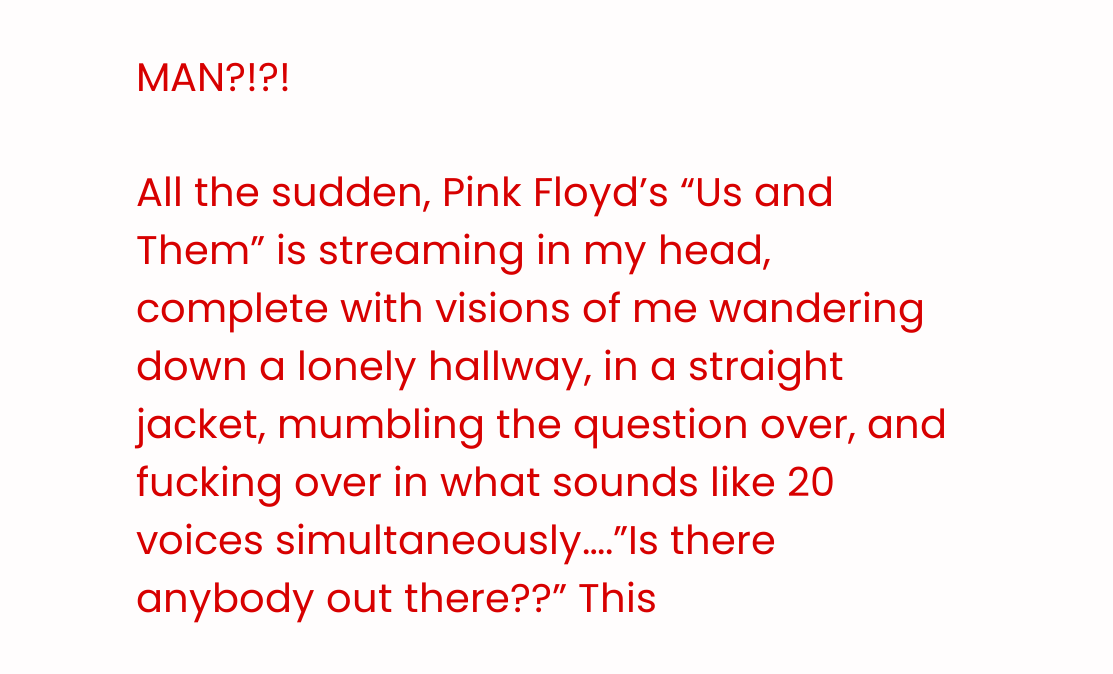MAN?!?!

All the sudden, Pink Floyd’s “Us and Them” is streaming in my head, complete with visions of me wandering down a lonely hallway, in a straight jacket, mumbling the question over, and fucking over in what sounds like 20 voices simultaneously….”Is there anybody out there??” This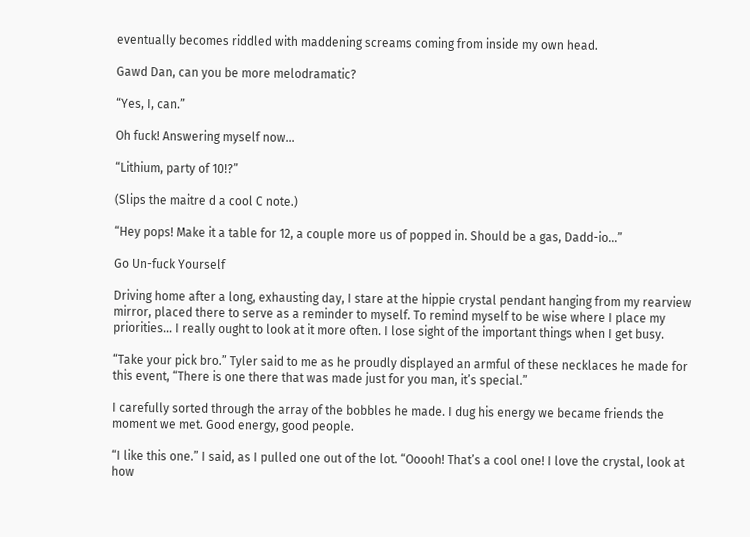eventually becomes riddled with maddening screams coming from inside my own head.

Gawd Dan, can you be more melodramatic?

“Yes, I, can.”

Oh fuck! Answering myself now...

“Lithium, party of 10!?”

(Slips the maitre d a cool C note.)

“Hey pops! Make it a table for 12, a couple more us of popped in. Should be a gas, Dadd-io…”

Go Un-fuck Yourself

Driving home after a long, exhausting day, I stare at the hippie crystal pendant hanging from my rearview mirror, placed there to serve as a reminder to myself. To remind myself to be wise where I place my priorities… I really ought to look at it more often. I lose sight of the important things when I get busy.

“Take your pick bro.” Tyler said to me as he proudly displayed an armful of these necklaces he made for this event, “There is one there that was made just for you man, it’s special.”

I carefully sorted through the array of the bobbles he made. I dug his energy we became friends the moment we met. Good energy, good people.

“I like this one.” I said, as I pulled one out of the lot. “Ooooh! That’s a cool one! I love the crystal, look at how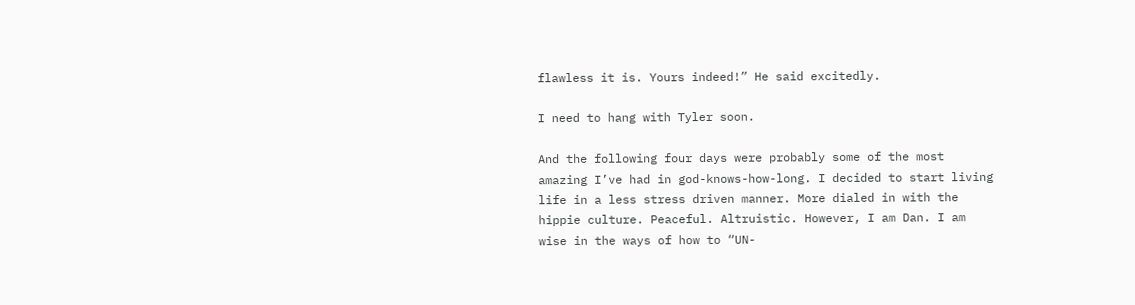flawless it is. Yours indeed!” He said excitedly.

I need to hang with Tyler soon.

And the following four days were probably some of the most amazing I’ve had in god-knows-how-long. I decided to start living life in a less stress driven manner. More dialed in with the hippie culture. Peaceful. Altruistic. However, I am Dan. I am wise in the ways of how to “UN-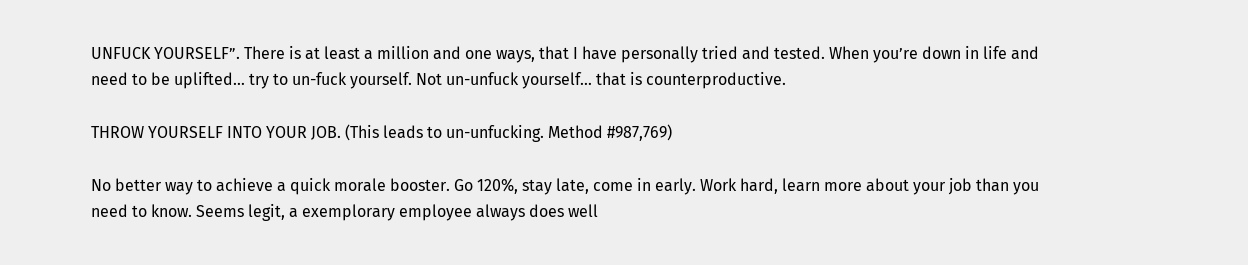UNFUCK YOURSELF”. There is at least a million and one ways, that I have personally tried and tested. When you’re down in life and need to be uplifted… try to un-fuck yourself. Not un-unfuck yourself… that is counterproductive.

THROW YOURSELF INTO YOUR JOB. (This leads to un-unfucking. Method #987,769)

No better way to achieve a quick morale booster. Go 120%, stay late, come in early. Work hard, learn more about your job than you need to know. Seems legit, a exemplorary employee always does well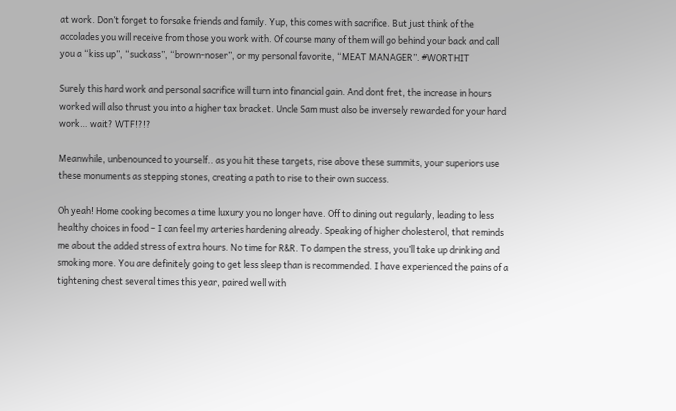at work. Don’t forget to forsake friends and family. Yup, this comes with sacrifice. But just think of the accolades you will receive from those you work with. Of course many of them will go behind your back and call you a “kiss up”, “suckass”, “brown-noser”, or my personal favorite, “MEAT MANAGER”. #WORTHIT

Surely this hard work and personal sacrifice will turn into financial gain. And dont fret, the increase in hours worked will also thrust you into a higher tax bracket. Uncle Sam must also be inversely rewarded for your hard work… wait? WTF!?!?

Meanwhile, unbenounced to yourself.. as you hit these targets, rise above these summits, your superiors use these monuments as stepping stones, creating a path to rise to their own success.

Oh yeah! Home cooking becomes a time luxury you no longer have. Off to dining out regularly, leading to less healthy choices in food – I can feel my arteries hardening already. Speaking of higher cholesterol, that reminds me about the added stress of extra hours. No time for R&R. To dampen the stress, you’ll take up drinking and smoking more. You are definitely going to get less sleep than is recommended. I have experienced the pains of a tightening chest several times this year, paired well with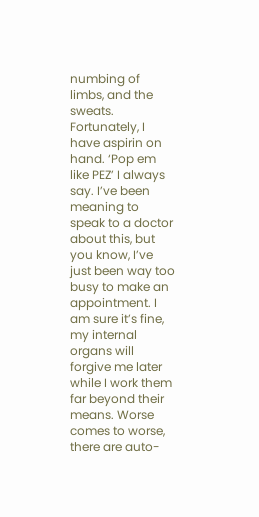numbing of limbs, and the sweats. Fortunately, I have aspirin on hand. ‘Pop em like PEZ’ I always say. I’ve been meaning to speak to a doctor about this, but you know, I’ve just been way too busy to make an appointment. I am sure it’s fine, my internal organs will forgive me later while I work them far beyond their means. Worse comes to worse, there are auto-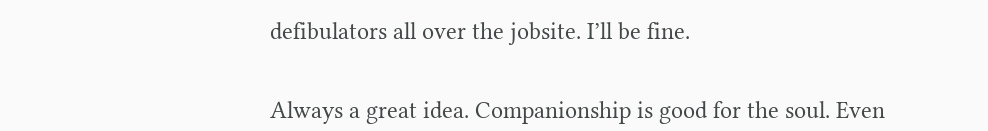defibulators all over the jobsite. I’ll be fine.


Always a great idea. Companionship is good for the soul. Even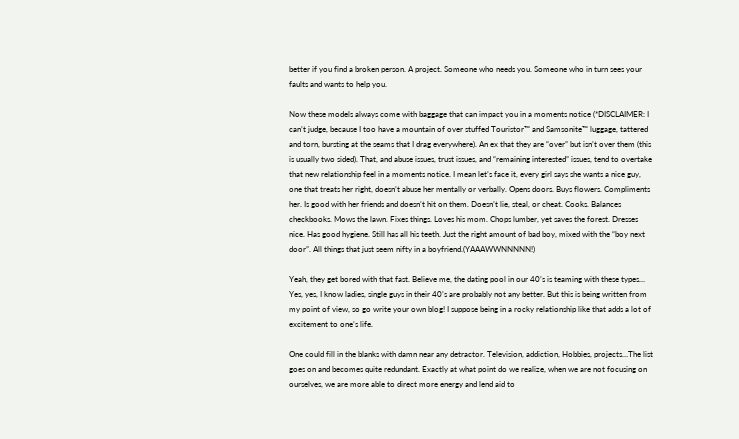better if you find a broken person. A project. Someone who needs you. Someone who in turn sees your faults and wants to help you.

Now these models always come with baggage that can impact you in a moments notice (*DISCLAIMER: I can’t judge, because I too have a mountain of over stuffed Touristor™ and Samsonite™ luggage, tattered and torn, bursting at the seams that I drag everywhere). An ex that they are “over” but isn’t over them (this is usually two sided). That, and abuse issues, trust issues, and “remaining interested” issues, tend to overtake that new relationship feel in a moments notice. I mean let’s face it, every girl says she wants a nice guy, one that treats her right, doesn’t abuse her mentally or verbally. Opens doors. Buys flowers. Compliments her. Is good with her friends and doesn’t hit on them. Doesn’t lie, steal, or cheat. Cooks. Balances checkbooks. Mows the lawn. Fixes things. Loves his mom. Chops lumber, yet saves the forest. Dresses nice. Has good hygiene. Still has all his teeth. Just the right amount of bad boy, mixed with the “boy next door”. All things that just seem nifty in a boyfriend.(YAAAWWNNNNN!)

Yeah, they get bored with that fast. Believe me, the dating pool in our 40’s is teaming with these types… Yes, yes, I know ladies, single guys in their 40’s are probably not any better. But this is being written from my point of view, so go write your own blog! I suppose being in a rocky relationship like that adds a lot of excitement to one’s life.

One could fill in the blanks with damn near any detractor. Television, addiction, Hobbies, projects…The list goes on and becomes quite redundant. Exactly at what point do we realize, when we are not focusing on ourselves, we are more able to direct more energy and lend aid to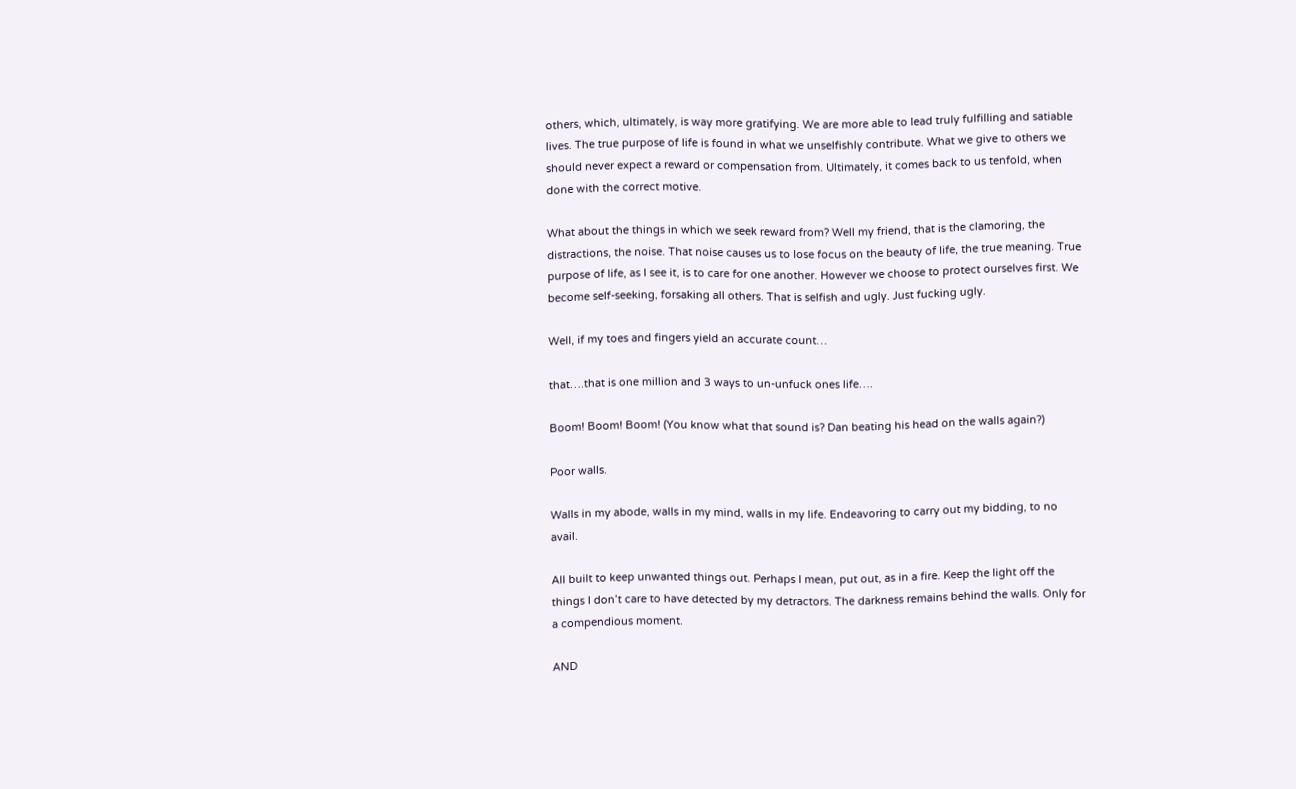others, which, ultimately, is way more gratifying. We are more able to lead truly fulfilling and satiable lives. The true purpose of life is found in what we unselfishly contribute. What we give to others we should never expect a reward or compensation from. Ultimately, it comes back to us tenfold, when done with the correct motive.

What about the things in which we seek reward from? Well my friend, that is the clamoring, the distractions, the noise. That noise causes us to lose focus on the beauty of life, the true meaning. True purpose of life, as I see it, is to care for one another. However we choose to protect ourselves first. We become self-seeking, forsaking all others. That is selfish and ugly. Just fucking ugly.

Well, if my toes and fingers yield an accurate count…

that….that is one million and 3 ways to un-unfuck ones life….

Boom! Boom! Boom! (You know what that sound is? Dan beating his head on the walls again?)

Poor walls.

Walls in my abode, walls in my mind, walls in my life. Endeavoring to carry out my bidding, to no avail.

All built to keep unwanted things out. Perhaps I mean, put out, as in a fire. Keep the light off the things I don’t care to have detected by my detractors. The darkness remains behind the walls. Only for a compendious moment.

AND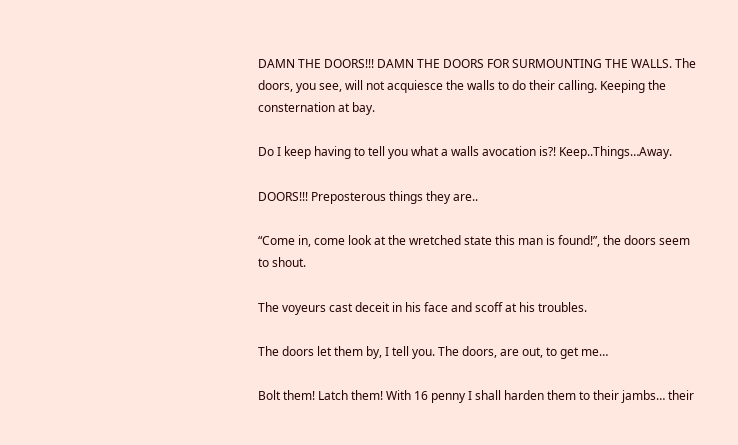DAMN THE DOORS!!! DAMN THE DOORS FOR SURMOUNTING THE WALLS. The doors, you see, will not acquiesce the walls to do their calling. Keeping the consternation at bay.

Do I keep having to tell you what a walls avocation is?! Keep..Things…Away.

DOORS!!! Preposterous things they are..

“Come in, come look at the wretched state this man is found!”, the doors seem to shout.

The voyeurs cast deceit in his face and scoff at his troubles.

The doors let them by, I tell you. The doors, are out, to get me…

Bolt them! Latch them! With 16 penny I shall harden them to their jambs… their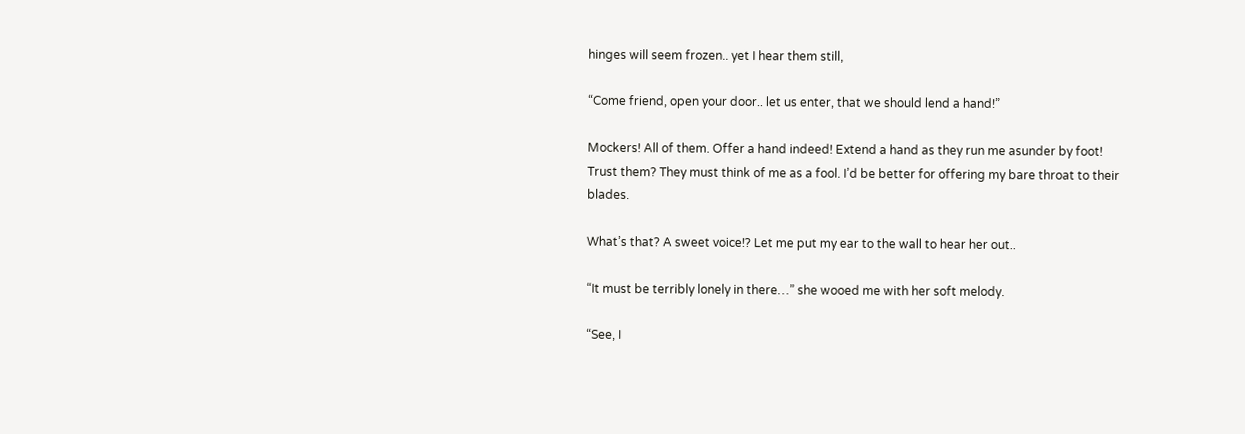hinges will seem frozen.. yet I hear them still,

“Come friend, open your door.. let us enter, that we should lend a hand!”

Mockers! All of them. Offer a hand indeed! Extend a hand as they run me asunder by foot! Trust them? They must think of me as a fool. I’d be better for offering my bare throat to their blades.

What’s that? A sweet voice!? Let me put my ear to the wall to hear her out..

“It must be terribly lonely in there…” she wooed me with her soft melody.

“See, I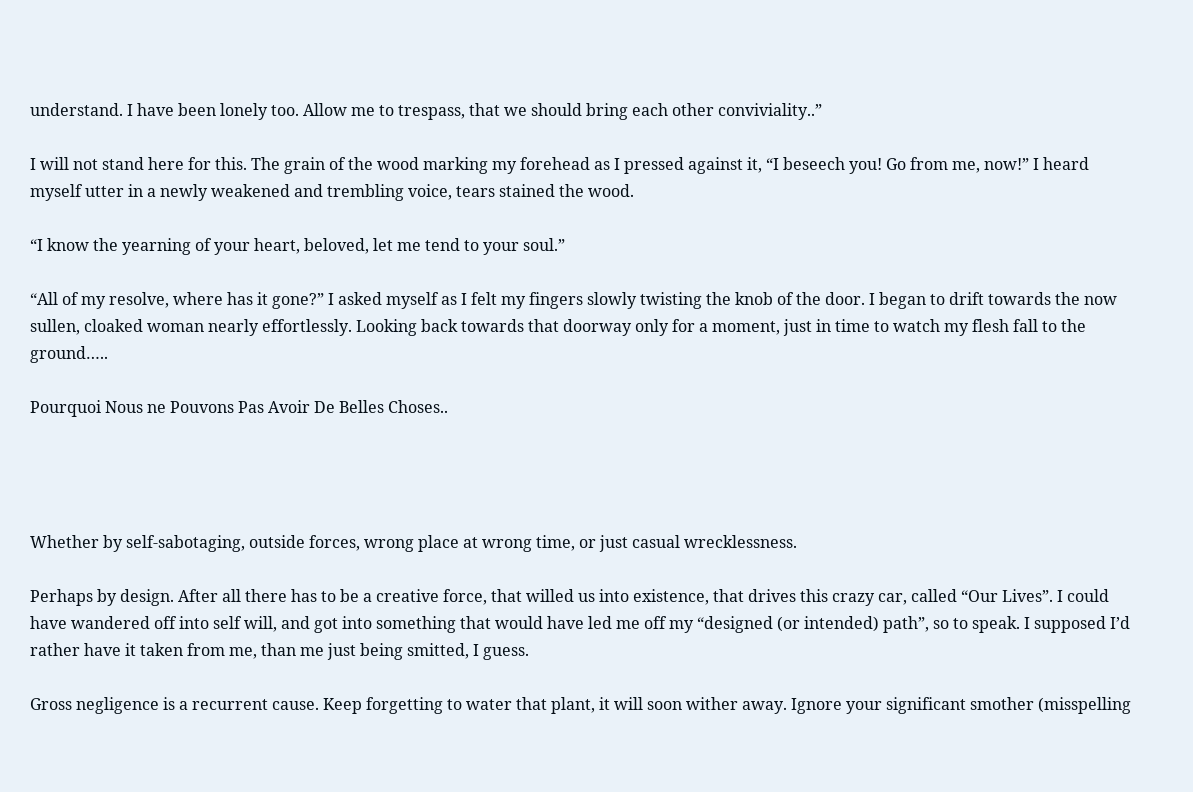understand. I have been lonely too. Allow me to trespass, that we should bring each other conviviality..”

I will not stand here for this. The grain of the wood marking my forehead as I pressed against it, “I beseech you! Go from me, now!” I heard myself utter in a newly weakened and trembling voice, tears stained the wood.

“I know the yearning of your heart, beloved, let me tend to your soul.”

“All of my resolve, where has it gone?” I asked myself as I felt my fingers slowly twisting the knob of the door. I began to drift towards the now sullen, cloaked woman nearly effortlessly. Looking back towards that doorway only for a moment, just in time to watch my flesh fall to the ground…..

Pourquoi Nous ne Pouvons Pas Avoir De Belles Choses..




Whether by self-sabotaging, outside forces, wrong place at wrong time, or just casual wrecklessness.

Perhaps by design. After all there has to be a creative force, that willed us into existence, that drives this crazy car, called “Our Lives”. I could have wandered off into self will, and got into something that would have led me off my “designed (or intended) path”, so to speak. I supposed I’d rather have it taken from me, than me just being smitted, I guess.

Gross negligence is a recurrent cause. Keep forgetting to water that plant, it will soon wither away. Ignore your significant smother (misspelling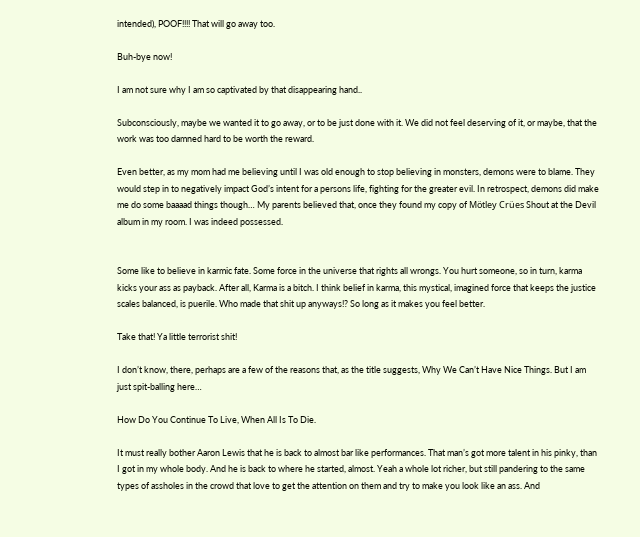intended), POOF!!!! That will go away too.

Buh-bye now!

I am not sure why I am so captivated by that disappearing hand..

Subconsciously, maybe we wanted it to go away, or to be just done with it. We did not feel deserving of it, or maybe, that the work was too damned hard to be worth the reward.

Even better, as my mom had me believing until I was old enough to stop believing in monsters, demons were to blame. They would step in to negatively impact God’s intent for a persons life, fighting for the greater evil. In retrospect, demons did make me do some baaaad things though… My parents believed that, once they found my copy of Mötley Crües Shout at the Devil album in my room. I was indeed possessed.


Some like to believe in karmic fate. Some force in the universe that rights all wrongs. You hurt someone, so in turn, karma kicks your ass as payback. After all, Karma is a bitch. I think belief in karma, this mystical, imagined force that keeps the justice scales balanced, is puerile. Who made that shit up anyways!? So long as it makes you feel better.

Take that! Ya little terrorist shit!

I don’t know, there, perhaps are a few of the reasons that, as the title suggests, Why We Can’t Have Nice Things. But I am just spit-balling here…

How Do You Continue To Live, When All Is To Die.

It must really bother Aaron Lewis that he is back to almost bar like performances. That man’s got more talent in his pinky, than I got in my whole body. And he is back to where he started, almost. Yeah a whole lot richer, but still pandering to the same types of assholes in the crowd that love to get the attention on them and try to make you look like an ass. And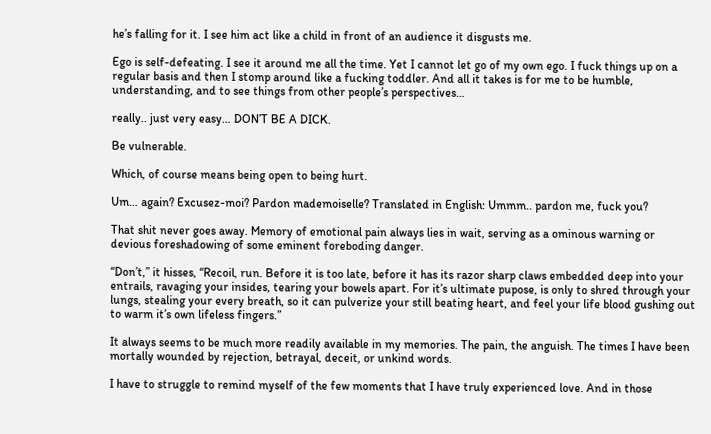he’s falling for it. I see him act like a child in front of an audience it disgusts me.

Ego is self-defeating. I see it around me all the time. Yet I cannot let go of my own ego. I fuck things up on a regular basis and then I stomp around like a fucking toddler. And all it takes is for me to be humble, understanding, and to see things from other people’s perspectives…

really.. just very easy… DON’T BE A DICK.

Be vulnerable.

Which, of course means being open to being hurt.

Um… again? Excusez-moi? Pardon mademoiselle? Translated in English: Ummm.. pardon me, fuck you?

That shit never goes away. Memory of emotional pain always lies in wait, serving as a ominous warning or devious foreshadowing of some eminent foreboding danger.

“Don’t,” it hisses, “Recoil, run. Before it is too late, before it has its razor sharp claws embedded deep into your entrails, ravaging your insides, tearing your bowels apart. For it’s ultimate pupose, is only to shred through your lungs, stealing your every breath, so it can pulverize your still beating heart, and feel your life blood gushing out to warm it’s own lifeless fingers.”

It always seems to be much more readily available in my memories. The pain, the anguish. The times I have been mortally wounded by rejection, betrayal, deceit, or unkind words.

I have to struggle to remind myself of the few moments that I have truly experienced love. And in those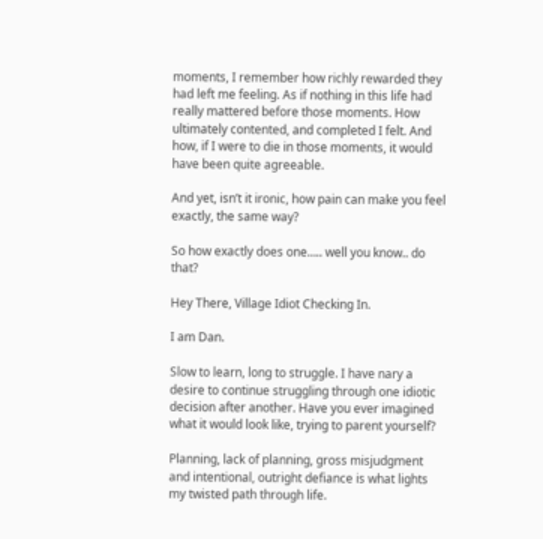moments, I remember how richly rewarded they had left me feeling. As if nothing in this life had really mattered before those moments. How ultimately contented, and completed I felt. And how, if I were to die in those moments, it would have been quite agreeable.

And yet, isn’t it ironic, how pain can make you feel exactly, the same way?

So how exactly does one….. well you know.. do that?

Hey There, Village Idiot Checking In.

I am Dan.

Slow to learn, long to struggle. I have nary a desire to continue struggling through one idiotic decision after another. Have you ever imagined what it would look like, trying to parent yourself?

Planning, lack of planning, gross misjudgment and intentional, outright defiance is what lights my twisted path through life.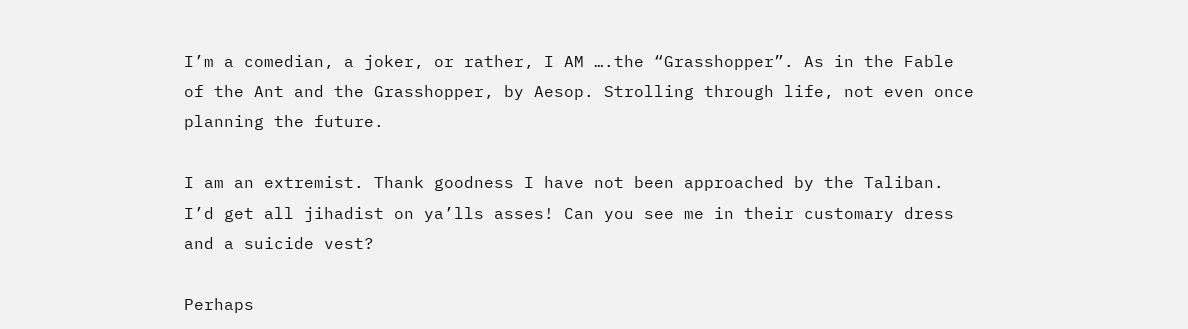I’m a comedian, a joker, or rather, I AM ….the “Grasshopper”. As in the Fable of the Ant and the Grasshopper, by Aesop. Strolling through life, not even once planning the future.

I am an extremist. Thank goodness I have not been approached by the Taliban. I’d get all jihadist on ya’lls asses! Can you see me in their customary dress and a suicide vest?

Perhaps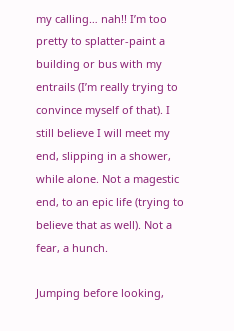my calling… nah!! I’m too pretty to splatter-paint a building or bus with my entrails (I’m really trying to convince myself of that). I still believe I will meet my end, slipping in a shower, while alone. Not a magestic end, to an epic life (trying to believe that as well). Not a fear, a hunch.

Jumping before looking,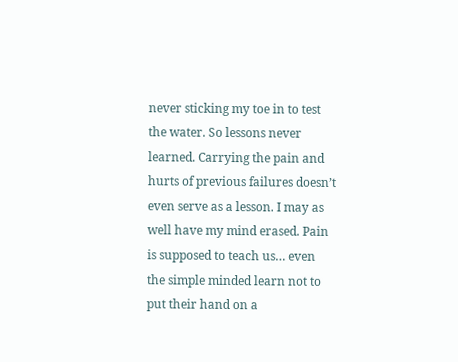never sticking my toe in to test the water. So lessons never learned. Carrying the pain and hurts of previous failures doesn’t even serve as a lesson. I may as well have my mind erased. Pain is supposed to teach us… even the simple minded learn not to put their hand on a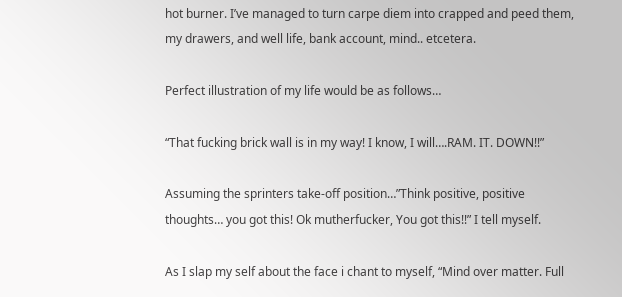hot burner. I’ve managed to turn carpe diem into crapped and peed them, my drawers, and well life, bank account, mind.. etcetera.

Perfect illustration of my life would be as follows…

“That fucking brick wall is in my way! I know, I will….RAM. IT. DOWN!!”

Assuming the sprinters take-off position…”Think positive, positive thoughts… you got this! Ok mutherfucker, You got this!!” I tell myself.

As I slap my self about the face i chant to myself, “Mind over matter. Full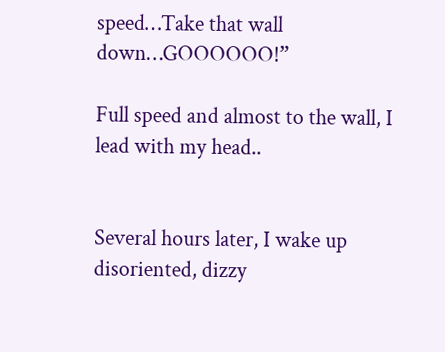speed…Take that wall down…GOOOOOO!”

Full speed and almost to the wall, I lead with my head..


Several hours later, I wake up disoriented, dizzy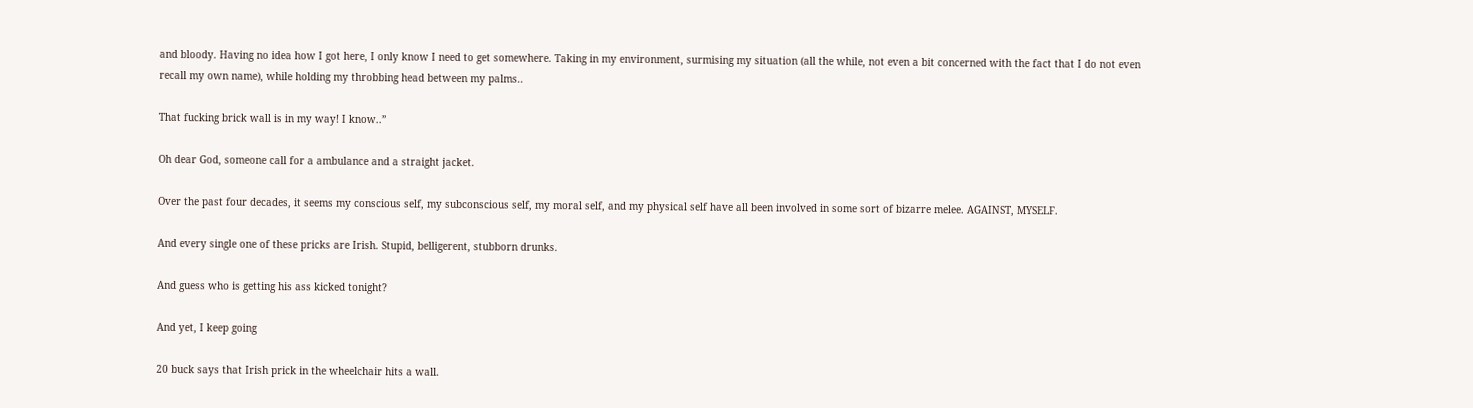and bloody. Having no idea how I got here, I only know I need to get somewhere. Taking in my environment, surmising my situation (all the while, not even a bit concerned with the fact that I do not even recall my own name), while holding my throbbing head between my palms..

That fucking brick wall is in my way! I know..”

Oh dear God, someone call for a ambulance and a straight jacket.

Over the past four decades, it seems my conscious self, my subconscious self, my moral self, and my physical self have all been involved in some sort of bizarre melee. AGAINST, MYSELF.

And every single one of these pricks are Irish. Stupid, belligerent, stubborn drunks.

And guess who is getting his ass kicked tonight?

And yet, I keep going

20 buck says that Irish prick in the wheelchair hits a wall.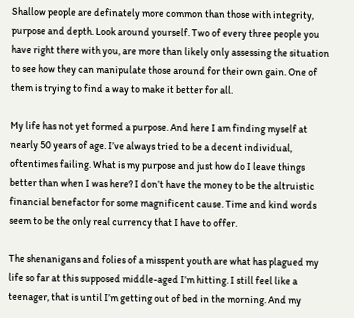Shallow people are definately more common than those with integrity, purpose and depth. Look around yourself. Two of every three people you have right there with you, are more than likely only assessing the situation to see how they can manipulate those around for their own gain. One of them is trying to find a way to make it better for all.

My life has not yet formed a purpose. And here I am finding myself at nearly 50 years of age. I’ve always tried to be a decent individual, oftentimes failing. What is my purpose and just how do I leave things better than when I was here? I don’t have the money to be the altruistic financial benefactor for some magnificent cause. Time and kind words seem to be the only real currency that I have to offer.

The shenanigans and folies of a misspent youth are what has plagued my life so far at this supposed middle-aged I’m hitting. I still feel like a teenager, that is until I’m getting out of bed in the morning. And my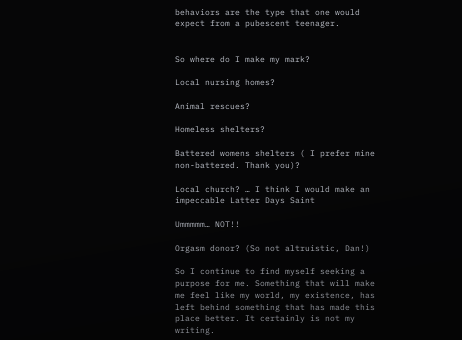behaviors are the type that one would expect from a pubescent teenager.


So where do I make my mark?

Local nursing homes?

Animal rescues?

Homeless shelters?

Battered womens shelters ( I prefer mine non-battered. Thank you)?

Local church? … I think I would make an impeccable Latter Days Saint

Ummmmm… NOT!!

Orgasm donor? (So not altruistic, Dan!)

So I continue to find myself seeking a purpose for me. Something that will make me feel like my world, my existence, has left behind something that has made this place better. It certainly is not my writing.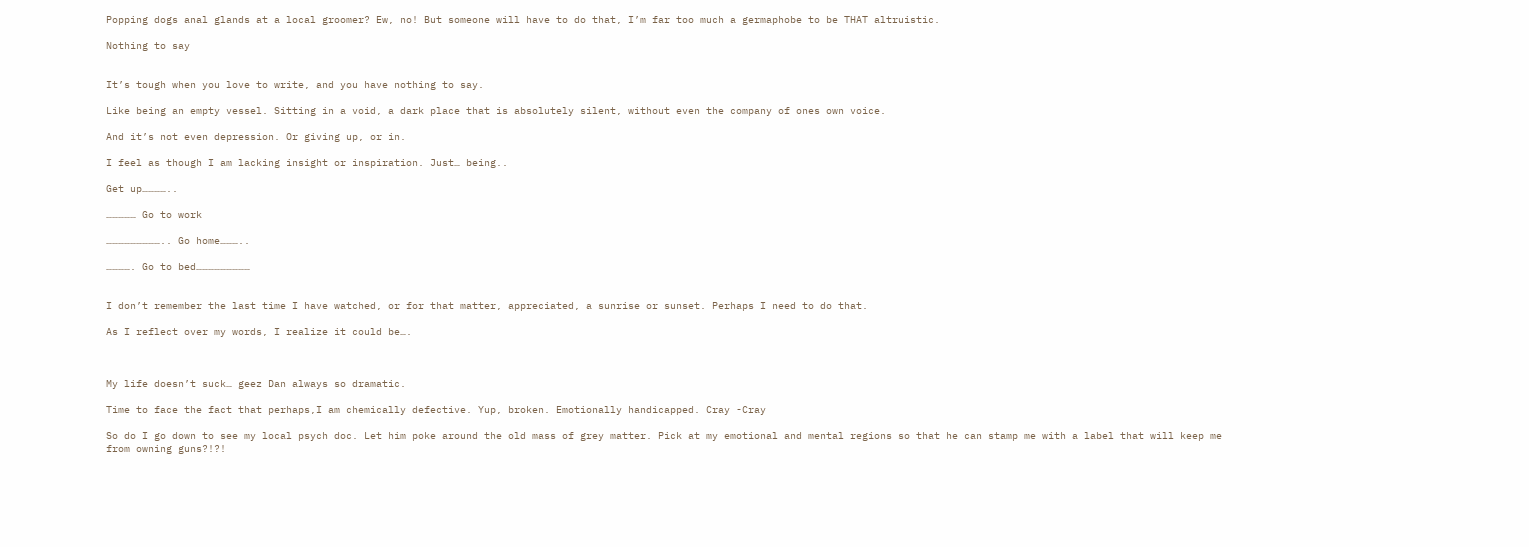Popping dogs anal glands at a local groomer? Ew, no! But someone will have to do that, I’m far too much a germaphobe to be THAT altruistic.

Nothing to say


It’s tough when you love to write, and you have nothing to say.

Like being an empty vessel. Sitting in a void, a dark place that is absolutely silent, without even the company of ones own voice.

And it’s not even depression. Or giving up, or in.

I feel as though I am lacking insight or inspiration. Just… being..

Get up…………..

…………… Go to work

……………………….. Go home………..

…………. Go to bed………………………


I don’t remember the last time I have watched, or for that matter, appreciated, a sunrise or sunset. Perhaps I need to do that.

As I reflect over my words, I realize it could be….



My life doesn’t suck… geez Dan always so dramatic.

Time to face the fact that perhaps,I am chemically defective. Yup, broken. Emotionally handicapped. Cray -Cray

So do I go down to see my local psych doc. Let him poke around the old mass of grey matter. Pick at my emotional and mental regions so that he can stamp me with a label that will keep me from owning guns?!?!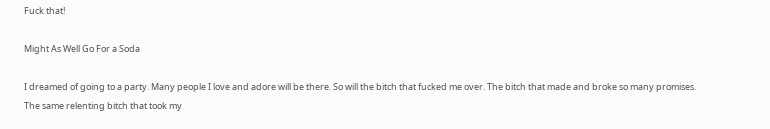Fuck that!

Might As Well Go For a Soda

I dreamed of going to a party. Many people I love and adore will be there. So will the bitch that fucked me over. The bitch that made and broke so many promises. The same relenting bitch that took my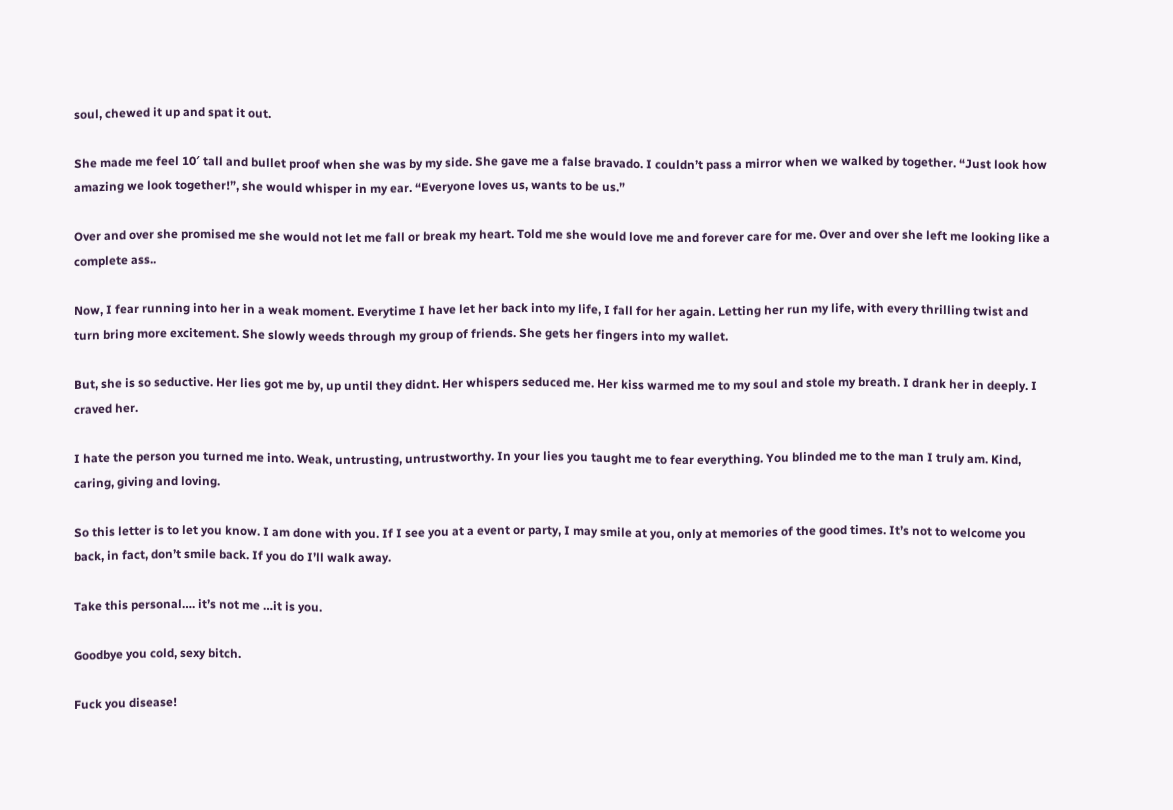soul, chewed it up and spat it out.

She made me feel 10′ tall and bullet proof when she was by my side. She gave me a false bravado. I couldn’t pass a mirror when we walked by together. “Just look how amazing we look together!”, she would whisper in my ear. “Everyone loves us, wants to be us.”

Over and over she promised me she would not let me fall or break my heart. Told me she would love me and forever care for me. Over and over she left me looking like a complete ass..

Now, I fear running into her in a weak moment. Everytime I have let her back into my life, I fall for her again. Letting her run my life, with every thrilling twist and turn bring more excitement. She slowly weeds through my group of friends. She gets her fingers into my wallet.

But, she is so seductive. Her lies got me by, up until they didnt. Her whispers seduced me. Her kiss warmed me to my soul and stole my breath. I drank her in deeply. I craved her.

I hate the person you turned me into. Weak, untrusting, untrustworthy. In your lies you taught me to fear everything. You blinded me to the man I truly am. Kind, caring, giving and loving.

So this letter is to let you know. I am done with you. If I see you at a event or party, I may smile at you, only at memories of the good times. It’s not to welcome you back, in fact, don’t smile back. If you do I’ll walk away.

Take this personal…. it’s not me …it is you.

Goodbye you cold, sexy bitch.

Fuck you disease!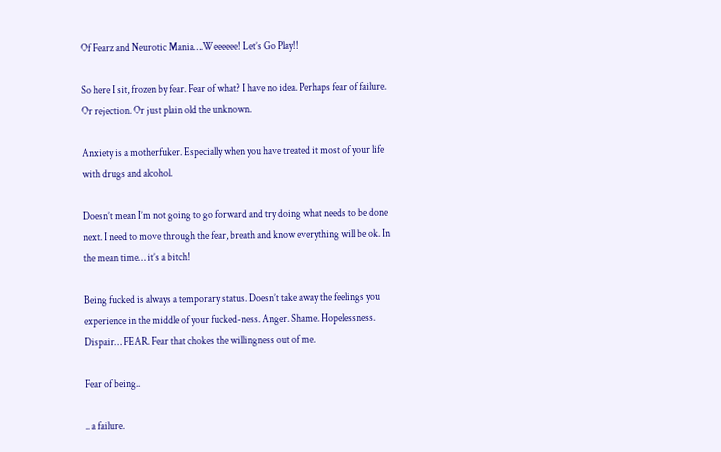Of Fearz and Neurotic Mania….Weeeeee! Let’s Go Play!!

So here I sit, frozen by fear. Fear of what? I have no idea. Perhaps fear of failure. Or rejection. Or just plain old the unknown.

Anxiety is a motherfuker. Especially when you have treated it most of your life with drugs and alcohol.

Doesn’t mean I’m not going to go forward and try doing what needs to be done next. I need to move through the fear, breath and know everything will be ok. In the mean time… it’s a bitch!

Being fucked is always a temporary status. Doesn’t take away the feelings you experience in the middle of your fucked-ness. Anger. Shame. Hopelessness. Dispair… FEAR. Fear that chokes the willingness out of me.

Fear of being..

.. a failure.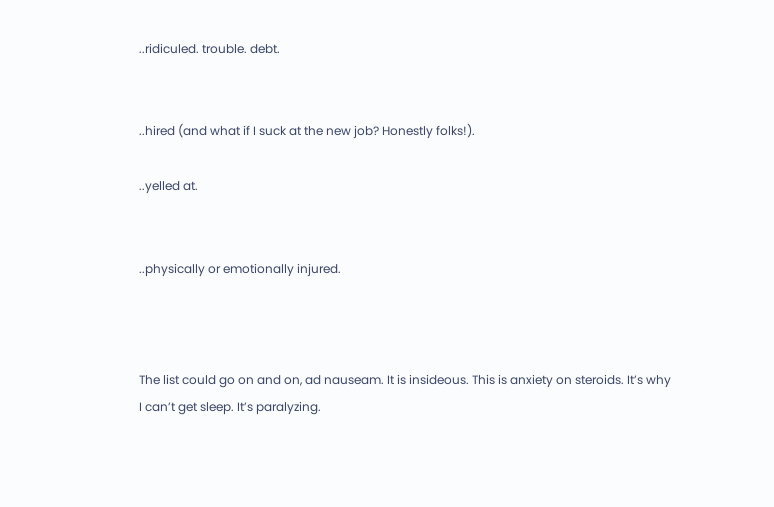..ridiculed. trouble. debt.


..hired (and what if I suck at the new job? Honestly folks!).

..yelled at.


..physically or emotionally injured.



The list could go on and on, ad nauseam. It is insideous. This is anxiety on steroids. It’s why I can’t get sleep. It’s paralyzing.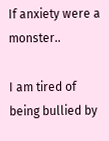If anxiety were a monster..

I am tired of being bullied by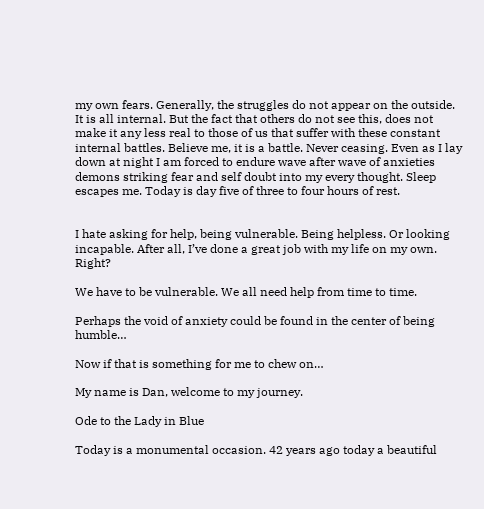my own fears. Generally, the struggles do not appear on the outside. It is all internal. But the fact that others do not see this, does not make it any less real to those of us that suffer with these constant internal battles. Believe me, it is a battle. Never ceasing. Even as I lay down at night I am forced to endure wave after wave of anxieties demons striking fear and self doubt into my every thought. Sleep escapes me. Today is day five of three to four hours of rest.


I hate asking for help, being vulnerable. Being helpless. Or looking incapable. After all, I’ve done a great job with my life on my own. Right?

We have to be vulnerable. We all need help from time to time.

Perhaps the void of anxiety could be found in the center of being humble…

Now if that is something for me to chew on…

My name is Dan, welcome to my journey.

Ode to the Lady in Blue

Today is a monumental occasion. 42 years ago today a beautiful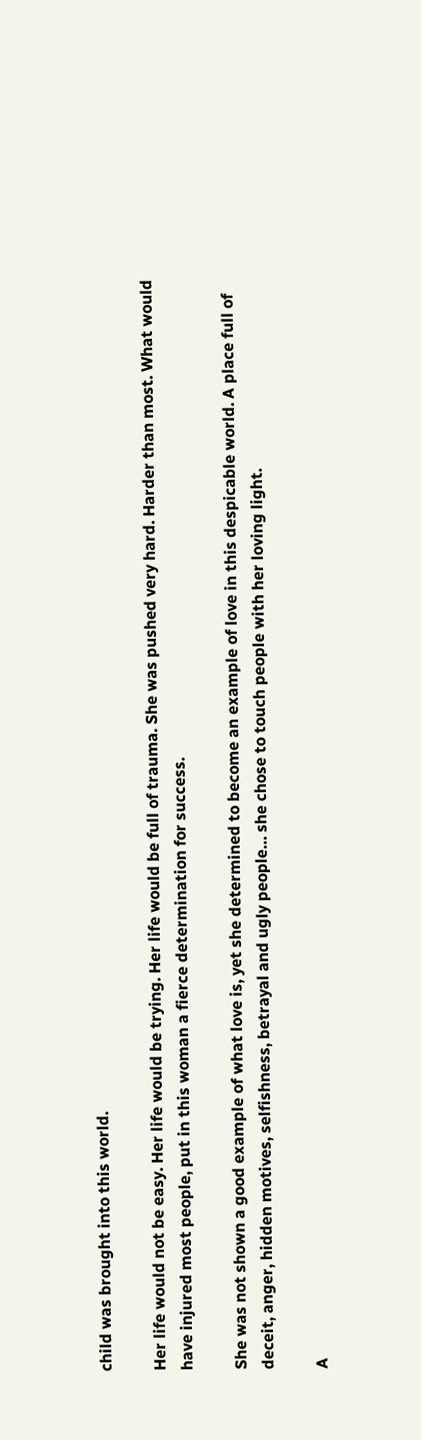child was brought into this world.

Her life would not be easy. Her life would be trying. Her life would be full of trauma. She was pushed very hard. Harder than most. What would have injured most people, put in this woman a fierce determination for success.

She was not shown a good example of what love is, yet she determined to become an example of love in this despicable world. A place full of deceit, anger, hidden motives, selfishness, betrayal and ugly people… she chose to touch people with her loving light.

A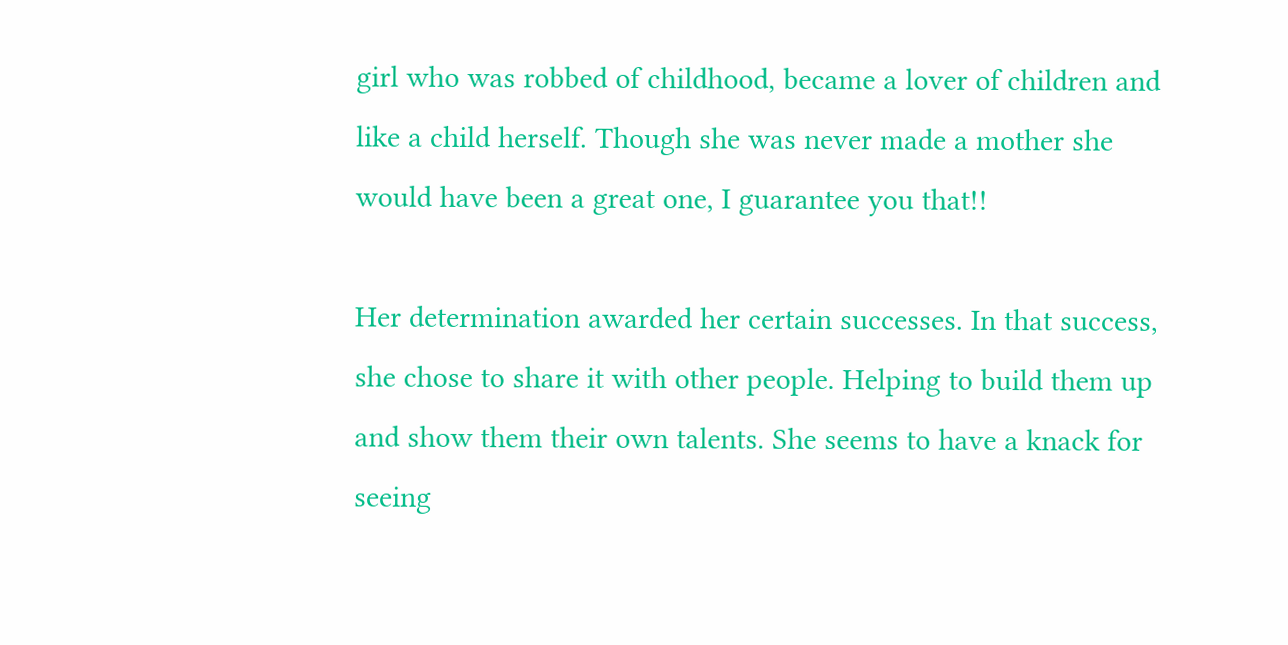girl who was robbed of childhood, became a lover of children and like a child herself. Though she was never made a mother she would have been a great one, I guarantee you that!!

Her determination awarded her certain successes. In that success, she chose to share it with other people. Helping to build them up and show them their own talents. She seems to have a knack for seeing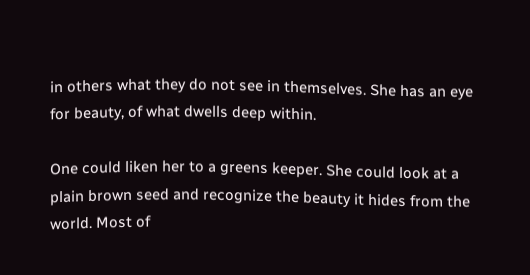in others what they do not see in themselves. She has an eye for beauty, of what dwells deep within.

One could liken her to a greens keeper. She could look at a plain brown seed and recognize the beauty it hides from the world. Most of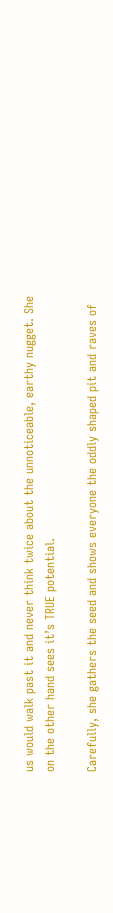us would walk past it and never think twice about the unnoticeable, earthy nugget. She on the other hand sees it’s TRUE potential.

Carefully, she gathers the seed and shows everyone the oddly shaped pit and raves of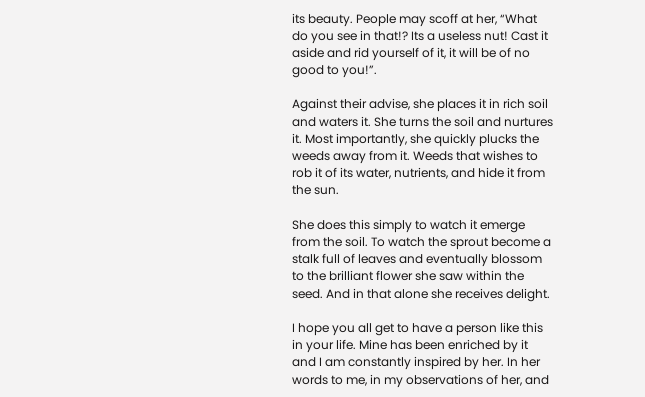its beauty. People may scoff at her, “What do you see in that!? Its a useless nut! Cast it aside and rid yourself of it, it will be of no good to you!”.

Against their advise, she places it in rich soil and waters it. She turns the soil and nurtures it. Most importantly, she quickly plucks the weeds away from it. Weeds that wishes to rob it of its water, nutrients, and hide it from the sun.

She does this simply to watch it emerge from the soil. To watch the sprout become a stalk full of leaves and eventually blossom to the brilliant flower she saw within the seed. And in that alone she receives delight.

I hope you all get to have a person like this in your life. Mine has been enriched by it and I am constantly inspired by her. In her words to me, in my observations of her, and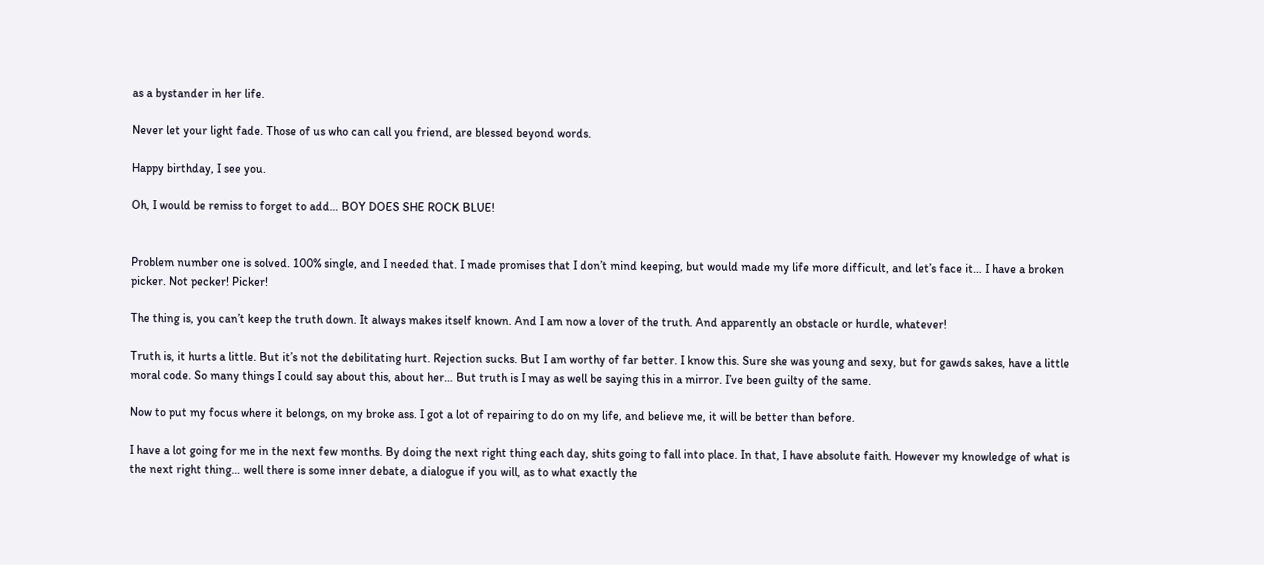as a bystander in her life.

Never let your light fade. Those of us who can call you friend, are blessed beyond words.

Happy birthday, I see you.

Oh, I would be remiss to forget to add… BOY DOES SHE ROCK BLUE!


Problem number one is solved. 100% single, and I needed that. I made promises that I don’t mind keeping, but would made my life more difficult, and let’s face it… I have a broken picker. Not pecker! Picker!

The thing is, you can’t keep the truth down. It always makes itself known. And I am now a lover of the truth. And apparently an obstacle or hurdle, whatever!

Truth is, it hurts a little. But it’s not the debilitating hurt. Rejection sucks. But I am worthy of far better. I know this. Sure she was young and sexy, but for gawds sakes, have a little moral code. So many things I could say about this, about her… But truth is I may as well be saying this in a mirror. I’ve been guilty of the same.

Now to put my focus where it belongs, on my broke ass. I got a lot of repairing to do on my life, and believe me, it will be better than before.

I have a lot going for me in the next few months. By doing the next right thing each day, shits going to fall into place. In that, I have absolute faith. However my knowledge of what is the next right thing… well there is some inner debate, a dialogue if you will, as to what exactly the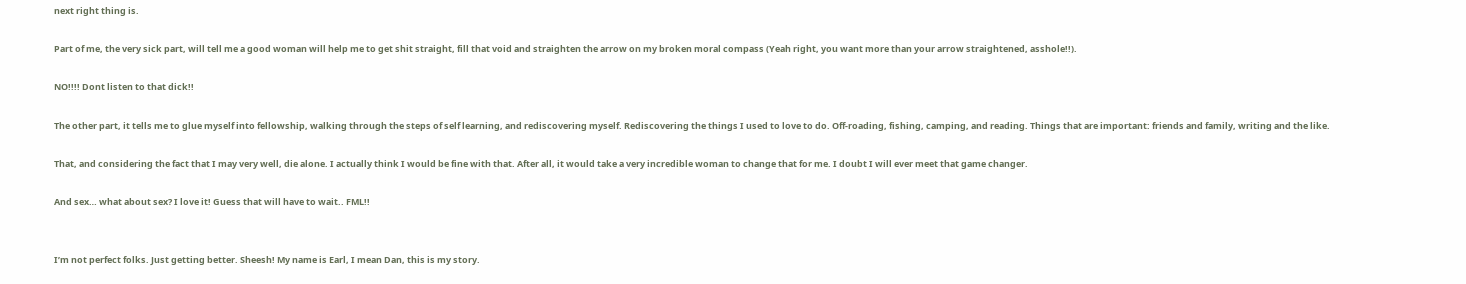next right thing is.

Part of me, the very sick part, will tell me a good woman will help me to get shit straight, fill that void and straighten the arrow on my broken moral compass (Yeah right, you want more than your arrow straightened, asshole!!).

NO!!!! Dont listen to that dick!!

The other part, it tells me to glue myself into fellowship, walking through the steps of self learning, and rediscovering myself. Rediscovering the things I used to love to do. Off-roading, fishing, camping, and reading. Things that are important: friends and family, writing and the like.

That, and considering the fact that I may very well, die alone. I actually think I would be fine with that. After all, it would take a very incredible woman to change that for me. I doubt I will ever meet that game changer.

And sex… what about sex? I love it! Guess that will have to wait.. FML!!


I’m not perfect folks. Just getting better. Sheesh! My name is Earl, I mean Dan, this is my story.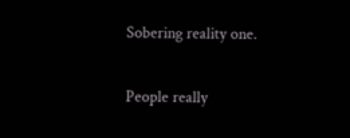Sobering reality one.

People really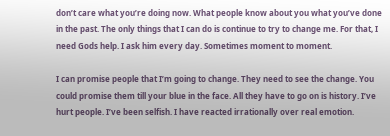don’t care what you’re doing now. What people know about you what you’ve done in the past. The only things that I can do is continue to try to change me. For that, I need Gods help. I ask him every day. Sometimes moment to moment.

I can promise people that I’m going to change. They need to see the change. You could promise them till your blue in the face. All they have to go on is history. I’ve hurt people. I’ve been selfish. I have reacted irrationally over real emotion.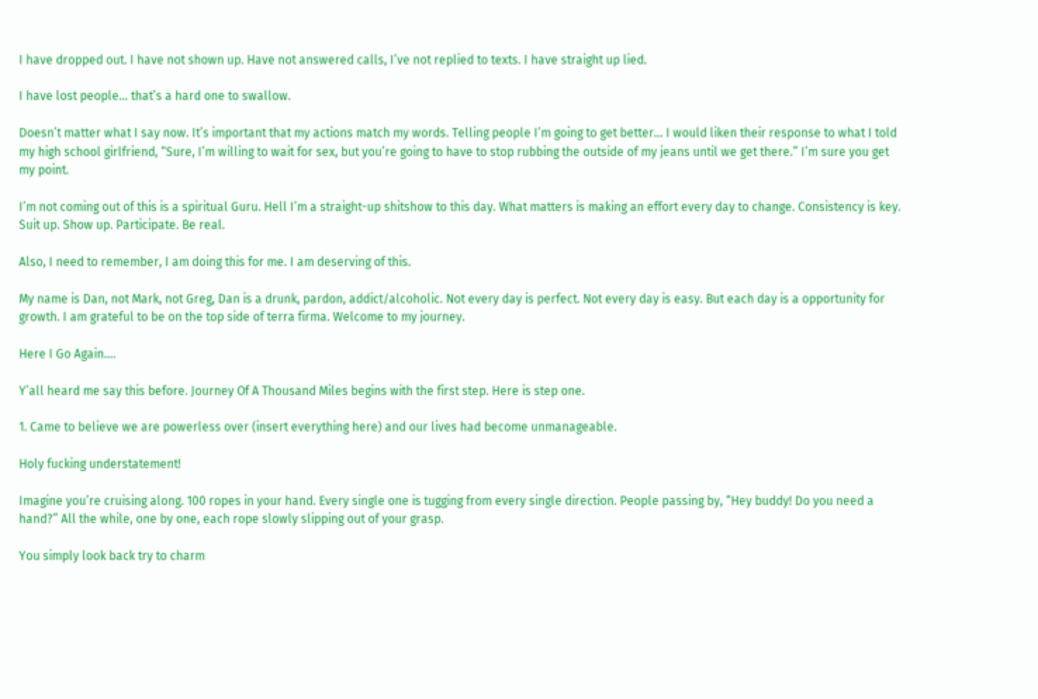I have dropped out. I have not shown up. Have not answered calls, I’ve not replied to texts. I have straight up lied.

I have lost people… that’s a hard one to swallow.

Doesn’t matter what I say now. It’s important that my actions match my words. Telling people I’m going to get better… I would liken their response to what I told my high school girlfriend, “Sure, I’m willing to wait for sex, but you’re going to have to stop rubbing the outside of my jeans until we get there.” I’m sure you get my point.

I’m not coming out of this is a spiritual Guru. Hell I’m a straight-up shitshow to this day. What matters is making an effort every day to change. Consistency is key. Suit up. Show up. Participate. Be real.

Also, I need to remember, I am doing this for me. I am deserving of this.

My name is Dan, not Mark, not Greg, Dan is a drunk, pardon, addict/alcoholic. Not every day is perfect. Not every day is easy. But each day is a opportunity for growth. I am grateful to be on the top side of terra firma. Welcome to my journey.

Here I Go Again….

Y’all heard me say this before. Journey Of A Thousand Miles begins with the first step. Here is step one.

1. Came to believe we are powerless over (insert everything here) and our lives had become unmanageable.

Holy fucking understatement!

Imagine you’re cruising along. 100 ropes in your hand. Every single one is tugging from every single direction. People passing by, “Hey buddy! Do you need a hand?” All the while, one by one, each rope slowly slipping out of your grasp.

You simply look back try to charm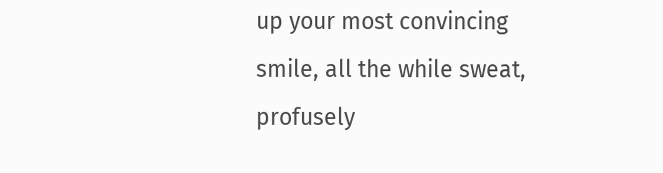up your most convincing smile, all the while sweat, profusely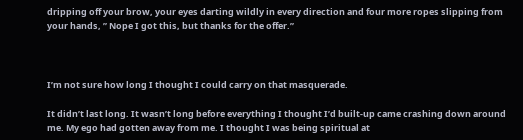dripping off your brow, your eyes darting wildly in every direction and four more ropes slipping from your hands, ” Nope I got this, but thanks for the offer.”



I’m not sure how long I thought I could carry on that masquerade.

It didn’t last long. It wasn’t long before everything I thought I’d built-up came crashing down around me. My ego had gotten away from me. I thought I was being spiritual at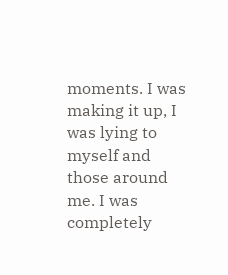moments. I was making it up, I was lying to myself and those around me. I was completely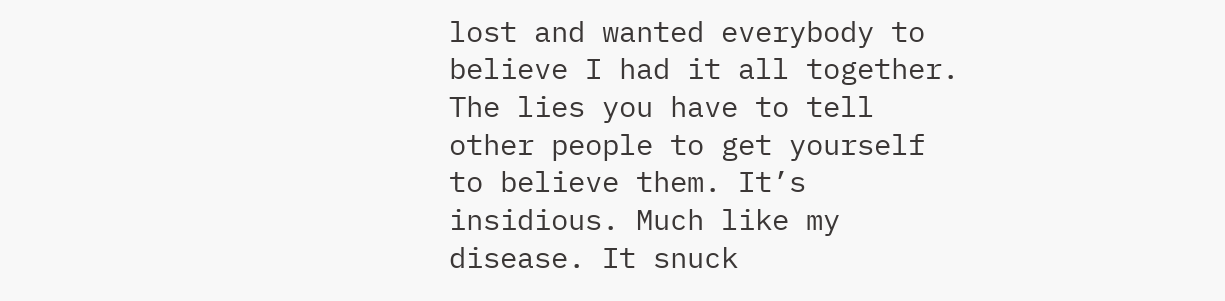lost and wanted everybody to believe I had it all together. The lies you have to tell other people to get yourself to believe them. It’s insidious. Much like my disease. It snuck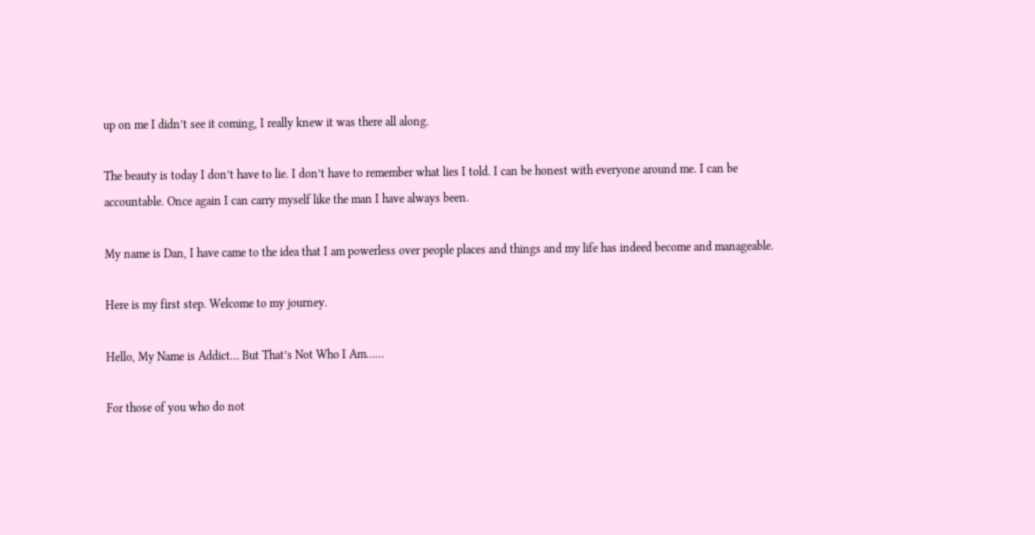up on me I didn’t see it coming, I really knew it was there all along.

The beauty is today I don’t have to lie. I don’t have to remember what lies I told. I can be honest with everyone around me. I can be accountable. Once again I can carry myself like the man I have always been.

My name is Dan, I have came to the idea that I am powerless over people places and things and my life has indeed become and manageable.

Here is my first step. Welcome to my journey.

Hello, My Name is Addict… But That’s Not Who I Am……

For those of you who do not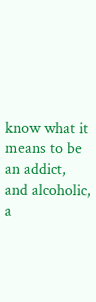know what it means to be an addict, and alcoholic, a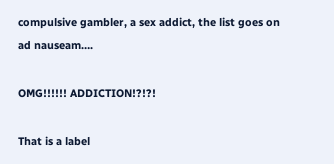compulsive gambler, a sex addict, the list goes on ad nauseam….

OMG!!!!!! ADDICTION!?!?!

That is a label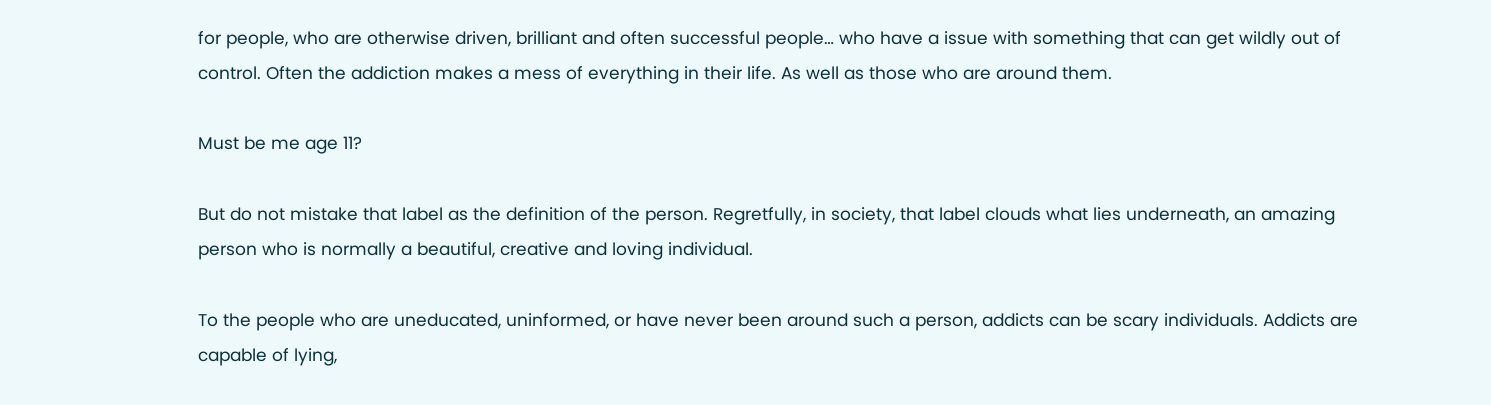for people, who are otherwise driven, brilliant and often successful people… who have a issue with something that can get wildly out of control. Often the addiction makes a mess of everything in their life. As well as those who are around them.

Must be me age 11?

But do not mistake that label as the definition of the person. Regretfully, in society, that label clouds what lies underneath, an amazing person who is normally a beautiful, creative and loving individual.

To the people who are uneducated, uninformed, or have never been around such a person, addicts can be scary individuals. Addicts are capable of lying,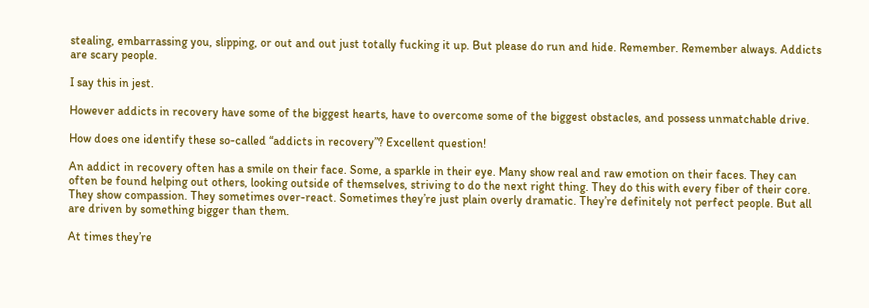stealing, embarrassing you, slipping, or out and out just totally fucking it up. But please do run and hide. Remember. Remember always. Addicts are scary people.

I say this in jest.

However addicts in recovery have some of the biggest hearts, have to overcome some of the biggest obstacles, and possess unmatchable drive.

How does one identify these so-called “addicts in recovery”? Excellent question!

An addict in recovery often has a smile on their face. Some, a sparkle in their eye. Many show real and raw emotion on their faces. They can often be found helping out others, looking outside of themselves, striving to do the next right thing. They do this with every fiber of their core. They show compassion. They sometimes over-react. Sometimes they’re just plain overly dramatic. They’re definitely not perfect people. But all are driven by something bigger than them.

At times they’re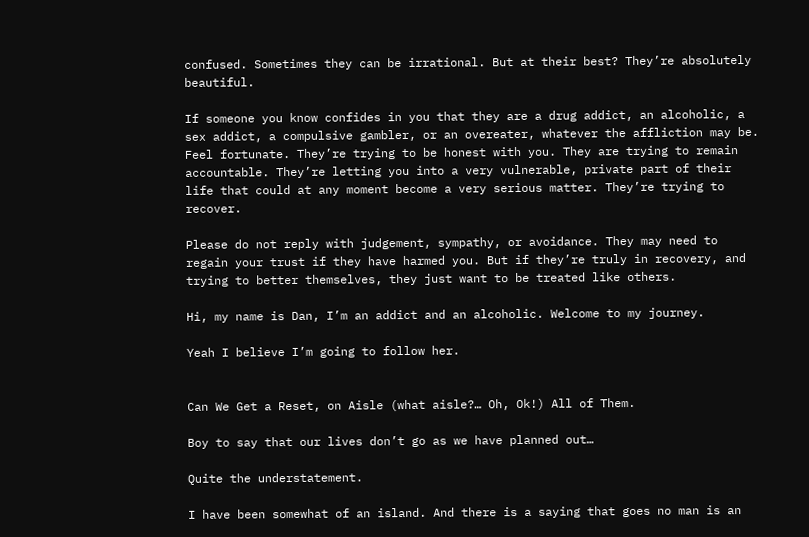confused. Sometimes they can be irrational. But at their best? They’re absolutely beautiful.

If someone you know confides in you that they are a drug addict, an alcoholic, a sex addict, a compulsive gambler, or an overeater, whatever the affliction may be. Feel fortunate. They’re trying to be honest with you. They are trying to remain accountable. They’re letting you into a very vulnerable, private part of their life that could at any moment become a very serious matter. They’re trying to recover.

Please do not reply with judgement, sympathy, or avoidance. They may need to regain your trust if they have harmed you. But if they’re truly in recovery, and trying to better themselves, they just want to be treated like others.

Hi, my name is Dan, I’m an addict and an alcoholic. Welcome to my journey.

Yeah I believe I’m going to follow her.


Can We Get a Reset, on Aisle (what aisle?… Oh, Ok!) All of Them.

Boy to say that our lives don’t go as we have planned out…

Quite the understatement.

I have been somewhat of an island. And there is a saying that goes no man is an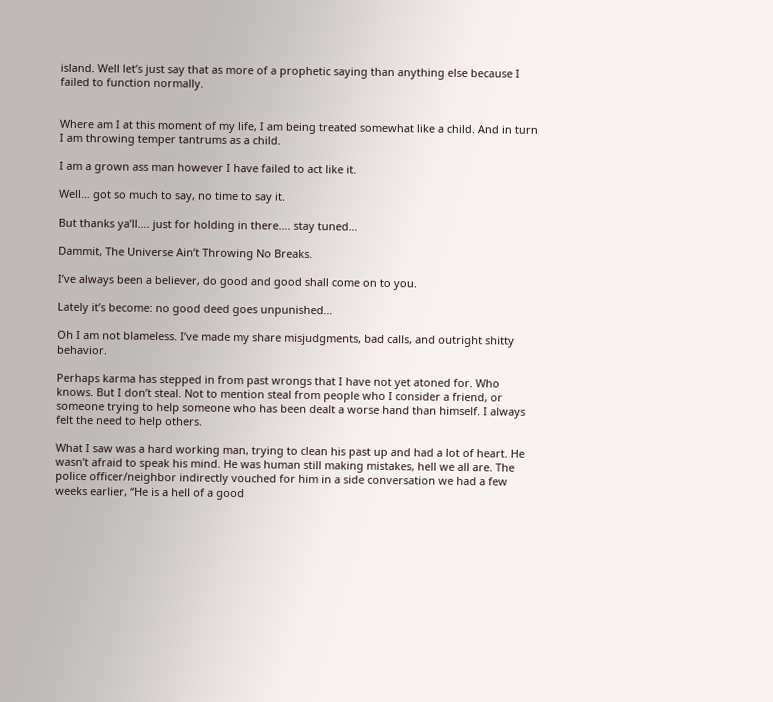island. Well let’s just say that as more of a prophetic saying than anything else because I failed to function normally.


Where am I at this moment of my life, I am being treated somewhat like a child. And in turn I am throwing temper tantrums as a child.

I am a grown ass man however I have failed to act like it.

Well… got so much to say, no time to say it.

But thanks ya’ll…. just for holding in there…. stay tuned…

Dammit, The Universe Ain’t Throwing No Breaks.

I’ve always been a believer, do good and good shall come on to you.

Lately it’s become: no good deed goes unpunished…

Oh I am not blameless. I’ve made my share misjudgments, bad calls, and outright shitty behavior.

Perhaps karma has stepped in from past wrongs that I have not yet atoned for. Who knows. But I don’t steal. Not to mention steal from people who I consider a friend, or someone trying to help someone who has been dealt a worse hand than himself. I always felt the need to help others.

What I saw was a hard working man, trying to clean his past up and had a lot of heart. He wasn’t afraid to speak his mind. He was human still making mistakes, hell we all are. The police officer/neighbor indirectly vouched for him in a side conversation we had a few weeks earlier, “He is a hell of a good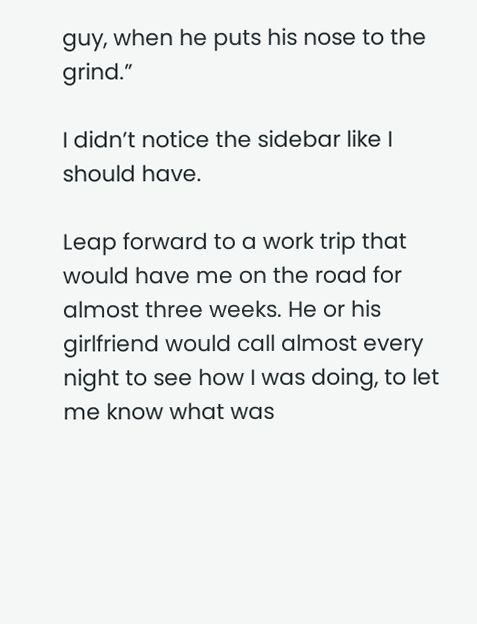guy, when he puts his nose to the grind.”

I didn’t notice the sidebar like I should have.

Leap forward to a work trip that would have me on the road for almost three weeks. He or his girlfriend would call almost every night to see how I was doing, to let me know what was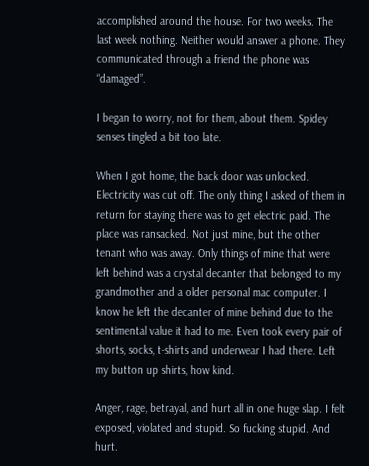accomplished around the house. For two weeks. The last week nothing. Neither would answer a phone. They communicated through a friend the phone was “damaged”.

I began to worry, not for them, about them. Spidey senses tingled a bit too late.

When I got home, the back door was unlocked. Electricity was cut off. The only thing I asked of them in return for staying there was to get electric paid. The place was ransacked. Not just mine, but the other tenant who was away. Only things of mine that were left behind was a crystal decanter that belonged to my grandmother and a older personal mac computer. I know he left the decanter of mine behind due to the sentimental value it had to me. Even took every pair of shorts, socks, t-shirts and underwear I had there. Left my button up shirts, how kind.

Anger, rage, betrayal, and hurt all in one huge slap. I felt exposed, violated and stupid. So fucking stupid. And hurt.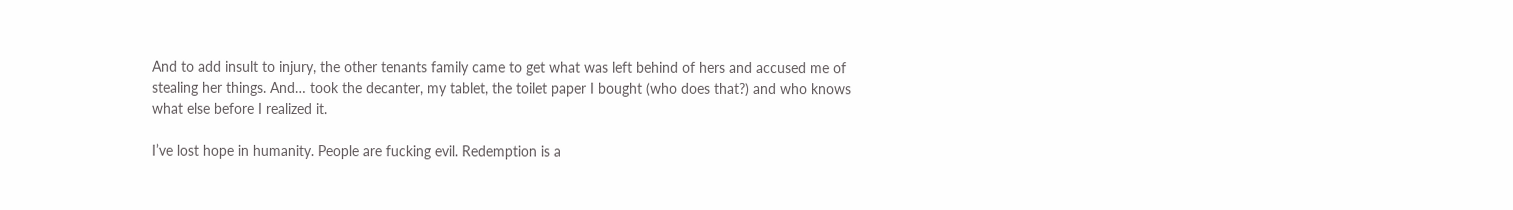And to add insult to injury, the other tenants family came to get what was left behind of hers and accused me of stealing her things. And… took the decanter, my tablet, the toilet paper I bought (who does that?) and who knows what else before I realized it.

I’ve lost hope in humanity. People are fucking evil. Redemption is a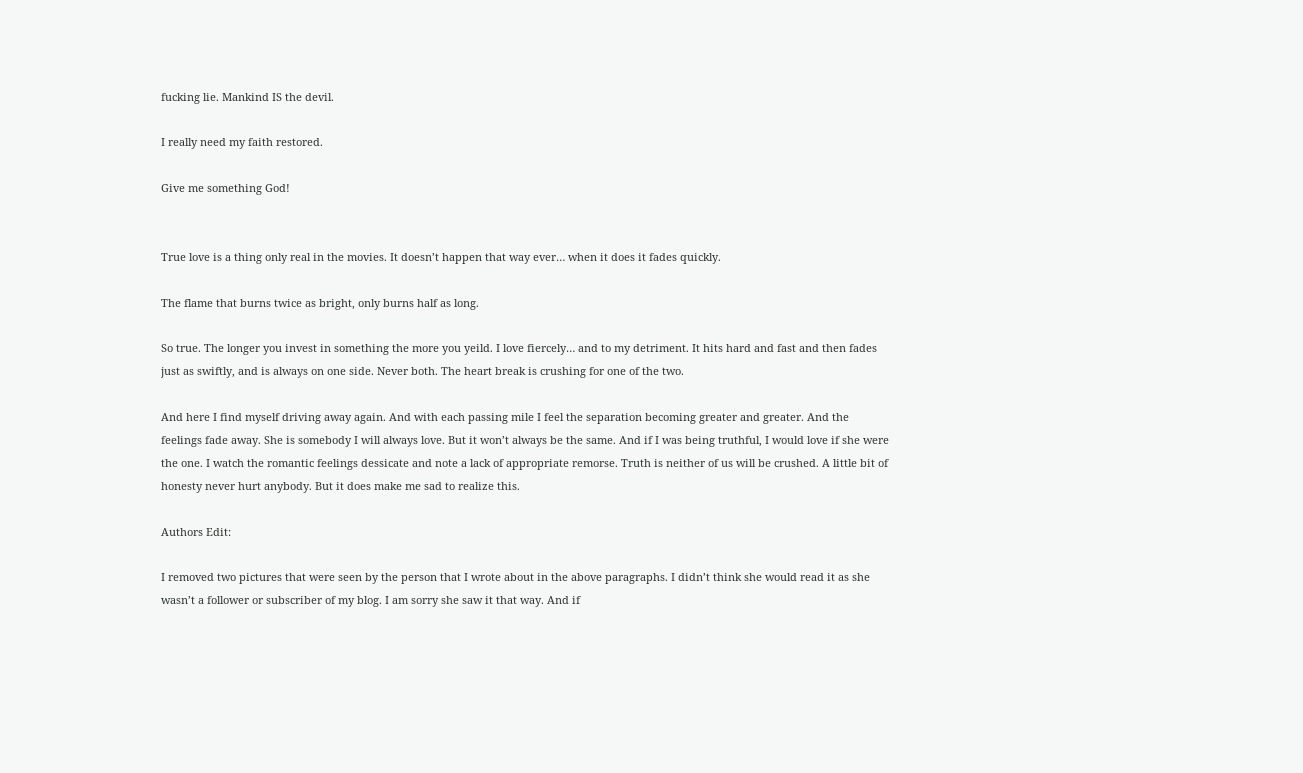fucking lie. Mankind IS the devil.

I really need my faith restored.

Give me something God!


True love is a thing only real in the movies. It doesn’t happen that way ever… when it does it fades quickly.

The flame that burns twice as bright, only burns half as long.

So true. The longer you invest in something the more you yeild. I love fiercely… and to my detriment. It hits hard and fast and then fades just as swiftly, and is always on one side. Never both. The heart break is crushing for one of the two.

And here I find myself driving away again. And with each passing mile I feel the separation becoming greater and greater. And the feelings fade away. She is somebody I will always love. But it won’t always be the same. And if I was being truthful, I would love if she were the one. I watch the romantic feelings dessicate and note a lack of appropriate remorse. Truth is neither of us will be crushed. A little bit of honesty never hurt anybody. But it does make me sad to realize this.

Authors Edit:

I removed two pictures that were seen by the person that I wrote about in the above paragraphs. I didn’t think she would read it as she wasn’t a follower or subscriber of my blog. I am sorry she saw it that way. And if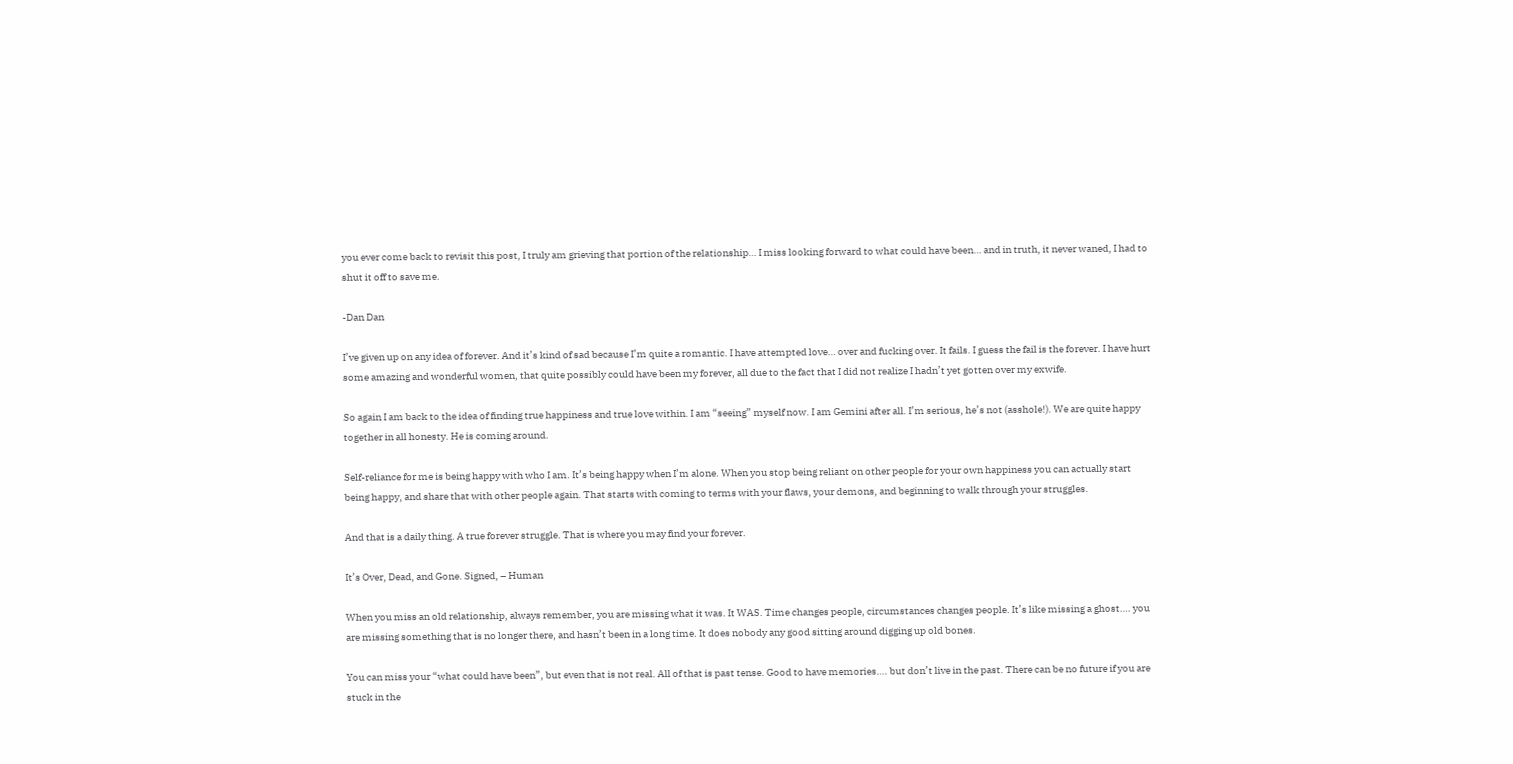you ever come back to revisit this post, I truly am grieving that portion of the relationship… I miss looking forward to what could have been… and in truth, it never waned, I had to shut it off to save me.

-Dan Dan

I’ve given up on any idea of forever. And it’s kind of sad because I’m quite a romantic. I have attempted love… over and fucking over. It fails. I guess the fail is the forever. I have hurt some amazing and wonderful women, that quite possibly could have been my forever, all due to the fact that I did not realize I hadn’t yet gotten over my exwife.

So again I am back to the idea of finding true happiness and true love within. I am “seeing” myself now. I am Gemini after all. I’m serious, he’s not (asshole!). We are quite happy together in all honesty. He is coming around.

Self-reliance for me is being happy with who I am. It’s being happy when I’m alone. When you stop being reliant on other people for your own happiness you can actually start being happy, and share that with other people again. That starts with coming to terms with your flaws, your demons, and beginning to walk through your struggles.

And that is a daily thing. A true forever struggle. That is where you may find your forever.

It’s Over, Dead, and Gone. Signed, – Human

When you miss an old relationship, always remember, you are missing what it was. It WAS. Time changes people, circumstances changes people. It’s like missing a ghost…. you are missing something that is no longer there, and hasn’t been in a long time. It does nobody any good sitting around digging up old bones.

You can miss your “what could have been”, but even that is not real. All of that is past tense. Good to have memories…. but don’t live in the past. There can be no future if you are stuck in the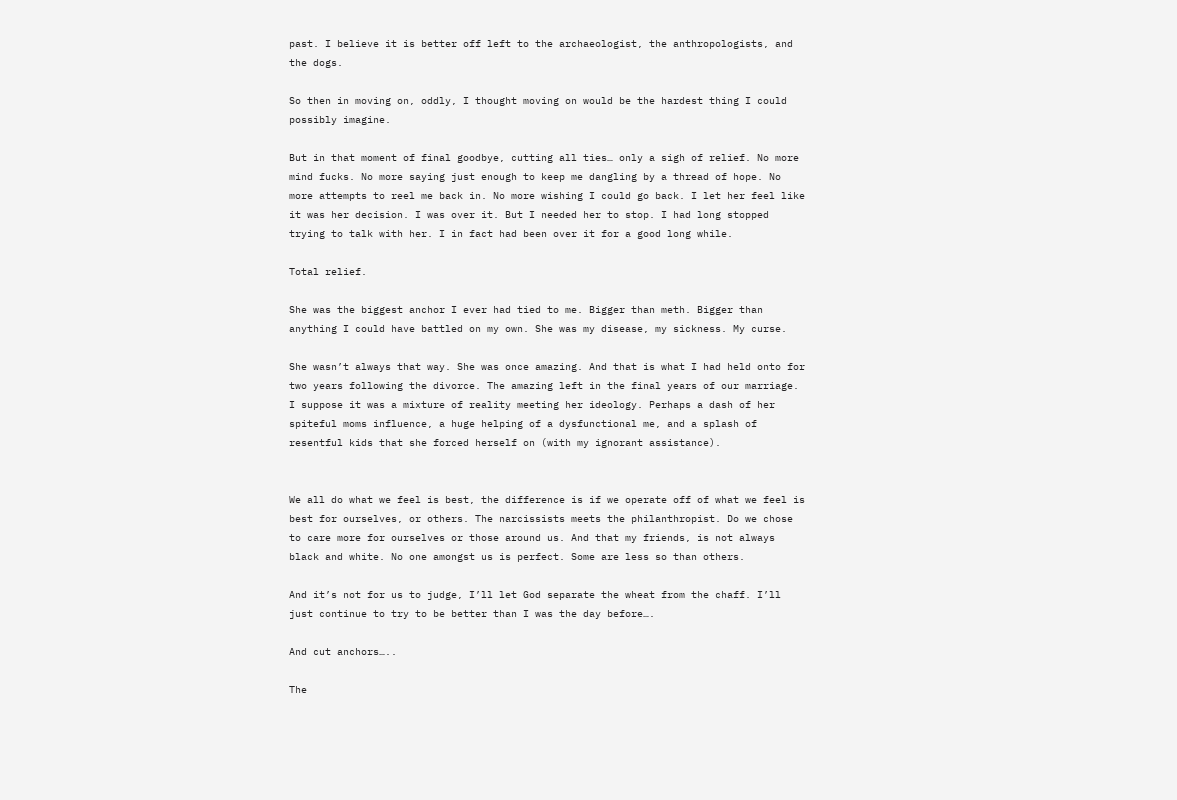past. I believe it is better off left to the archaeologist, the anthropologists, and the dogs.

So then in moving on, oddly, I thought moving on would be the hardest thing I could possibly imagine.

But in that moment of final goodbye, cutting all ties… only a sigh of relief. No more mind fucks. No more saying just enough to keep me dangling by a thread of hope. No more attempts to reel me back in. No more wishing I could go back. I let her feel like it was her decision. I was over it. But I needed her to stop. I had long stopped trying to talk with her. I in fact had been over it for a good long while.

Total relief.

She was the biggest anchor I ever had tied to me. Bigger than meth. Bigger than anything I could have battled on my own. She was my disease, my sickness. My curse.

She wasn’t always that way. She was once amazing. And that is what I had held onto for two years following the divorce. The amazing left in the final years of our marriage. I suppose it was a mixture of reality meeting her ideology. Perhaps a dash of her spiteful moms influence, a huge helping of a dysfunctional me, and a splash of resentful kids that she forced herself on (with my ignorant assistance).


We all do what we feel is best, the difference is if we operate off of what we feel is best for ourselves, or others. The narcissists meets the philanthropist. Do we chose to care more for ourselves or those around us. And that my friends, is not always black and white. No one amongst us is perfect. Some are less so than others.

And it’s not for us to judge, I’ll let God separate the wheat from the chaff. I’ll just continue to try to be better than I was the day before….

And cut anchors…..

The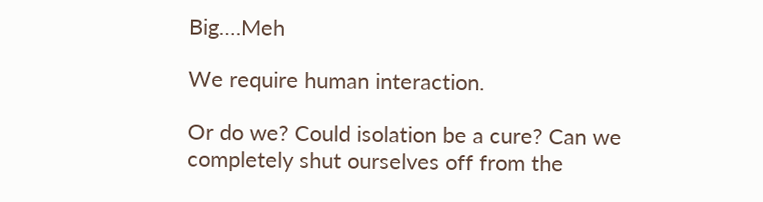Big….Meh

We require human interaction.

Or do we? Could isolation be a cure? Can we completely shut ourselves off from the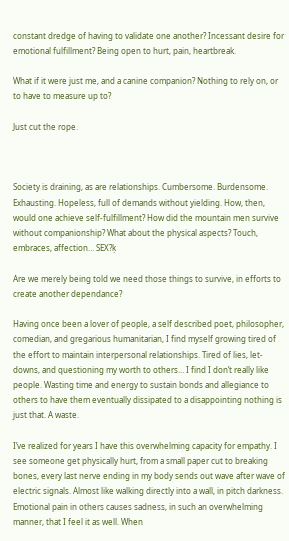constant dredge of having to validate one another? Incessant desire for emotional fulfillment? Being open to hurt, pain, heartbreak.

What if it were just me, and a canine companion? Nothing to rely on, or to have to measure up to?

Just cut the rope.



Society is draining, as are relationships. Cumbersome. Burdensome. Exhausting. Hopeless, full of demands without yielding. How, then, would one achieve self-fulfillment? How did the mountain men survive without companionship? What about the physical aspects? Touch, embraces, affection… SEX?ķ

Are we merely being told we need those things to survive, in efforts to create another dependance?

Having once been a lover of people, a self described poet, philosopher, comedian, and gregarious humanitarian, I find myself growing tired of the effort to maintain interpersonal relationships. Tired of lies, let-downs, and questioning my worth to others… I find I don’t really like people. Wasting time and energy to sustain bonds and allegiance to others to have them eventually dissipated to a disappointing nothing is just that. A waste.

I’ve realized for years I have this overwhelming capacity for empathy. I see someone get physically hurt, from a small paper cut to breaking bones, every last nerve ending in my body sends out wave after wave of electric signals. Almost like walking directly into a wall, in pitch darkness. Emotional pain in others causes sadness, in such an overwhelming manner, that I feel it as well. When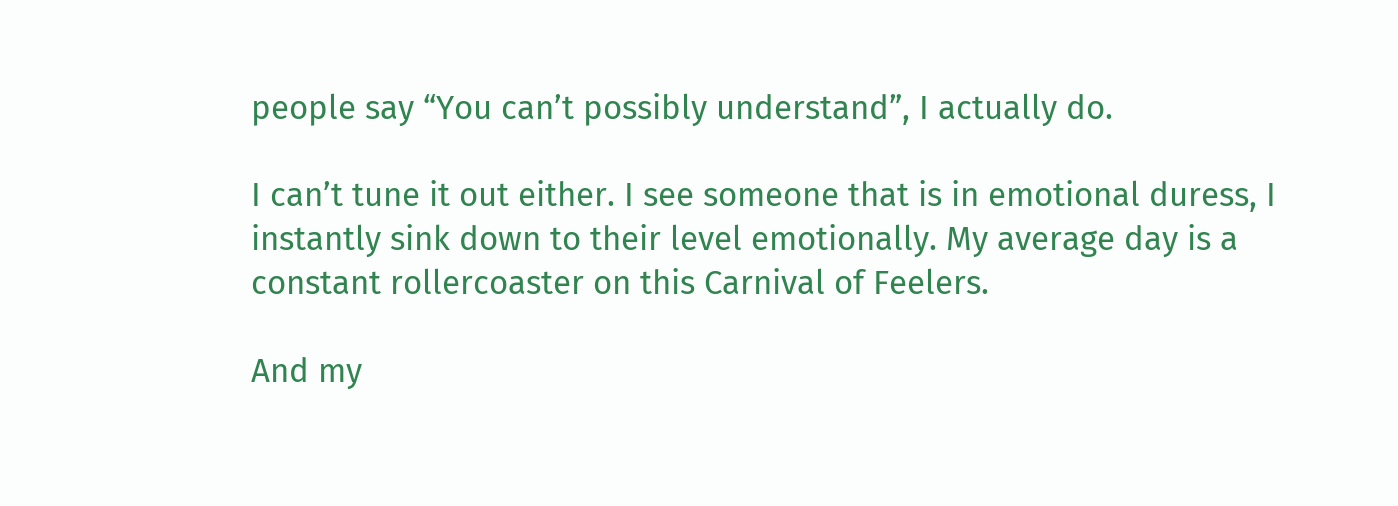people say “You can’t possibly understand”, I actually do.

I can’t tune it out either. I see someone that is in emotional duress, I instantly sink down to their level emotionally. My average day is a constant rollercoaster on this Carnival of Feelers.

And my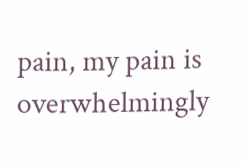pain, my pain is overwhelmingly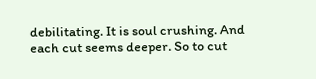debilitating. It is soul crushing. And each cut seems deeper. So to cut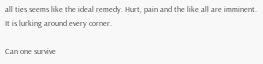all ties seems like the ideal remedy. Hurt, pain and the like all are imminent. It is lurking around every corner.

Can one survive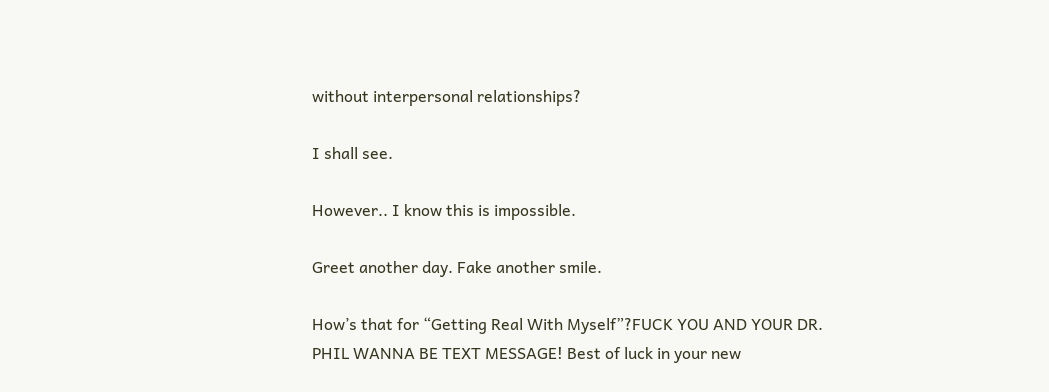without interpersonal relationships?

I shall see.

However.. I know this is impossible.

Greet another day. Fake another smile.

How’s that for “Getting Real With Myself”?FUCK YOU AND YOUR DR. PHIL WANNA BE TEXT MESSAGE! Best of luck in your new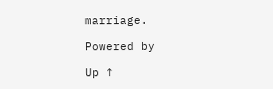marriage.

Powered by

Up ↑